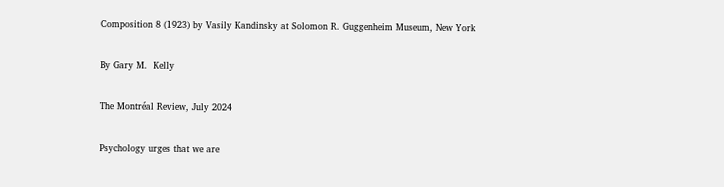Composition 8 (1923) by Vasily Kandinsky at Solomon R. Guggenheim Museum, New York


By Gary M.  Kelly


The Montréal Review, July 2024


Psychology urges that we are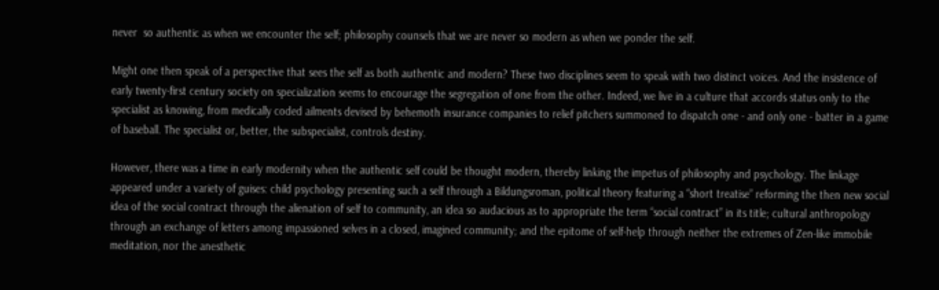never  so authentic as when we encounter the self; philosophy counsels that we are never so modern as when we ponder the self.

Might one then speak of a perspective that sees the self as both authentic and modern? These two disciplines seem to speak with two distinct voices. And the insistence of early twenty-first century society on specialization seems to encourage the segregation of one from the other. Indeed, we live in a culture that accords status only to the specialist as knowing, from medically coded ailments devised by behemoth insurance companies to relief pitchers summoned to dispatch one - and only one - batter in a game of baseball. The specialist or, better, the subspecialist, controls destiny.

However, there was a time in early modernity when the authentic self could be thought modern, thereby linking the impetus of philosophy and psychology. The linkage appeared under a variety of guises: child psychology presenting such a self through a Bildungsroman, political theory featuring a “short treatise” reforming the then new social idea of the social contract through the alienation of self to community, an idea so audacious as to appropriate the term “social contract” in its title; cultural anthropology through an exchange of letters among impassioned selves in a closed, imagined community; and the epitome of self-help through neither the extremes of Zen-like immobile meditation, nor the anesthetic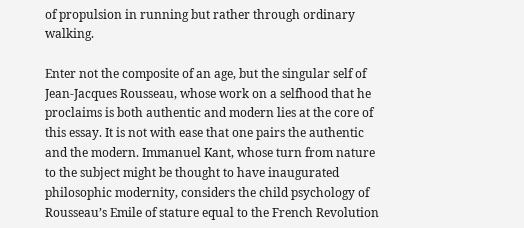of propulsion in running but rather through ordinary walking.

Enter not the composite of an age, but the singular self of Jean-Jacques Rousseau, whose work on a selfhood that he proclaims is both authentic and modern lies at the core of this essay. It is not with ease that one pairs the authentic and the modern. Immanuel Kant, whose turn from nature to the subject might be thought to have inaugurated philosophic modernity, considers the child psychology of Rousseau’s Emile of stature equal to the French Revolution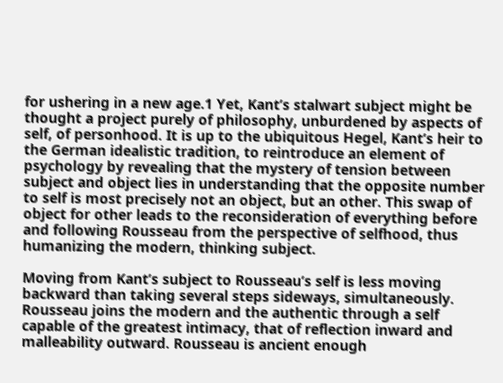for ushering in a new age.1 Yet, Kant’s stalwart subject might be thought a project purely of philosophy, unburdened by aspects of self, of personhood. It is up to the ubiquitous Hegel, Kant’s heir to the German idealistic tradition, to reintroduce an element of psychology by revealing that the mystery of tension between subject and object lies in understanding that the opposite number to self is most precisely not an object, but an other. This swap of object for other leads to the reconsideration of everything before and following Rousseau from the perspective of selfhood, thus humanizing the modern, thinking subject.

Moving from Kant’s subject to Rousseau’s self is less moving backward than taking several steps sideways, simultaneously. Rousseau joins the modern and the authentic through a self capable of the greatest intimacy, that of reflection inward and malleability outward. Rousseau is ancient enough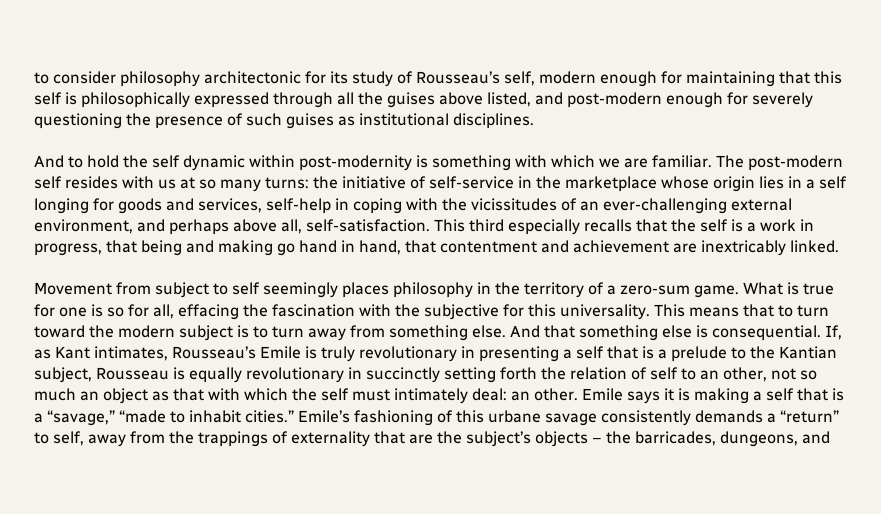to consider philosophy architectonic for its study of Rousseau’s self, modern enough for maintaining that this self is philosophically expressed through all the guises above listed, and post-modern enough for severely questioning the presence of such guises as institutional disciplines.

And to hold the self dynamic within post-modernity is something with which we are familiar. The post-modern self resides with us at so many turns: the initiative of self-service in the marketplace whose origin lies in a self longing for goods and services, self-help in coping with the vicissitudes of an ever-challenging external environment, and perhaps above all, self-satisfaction. This third especially recalls that the self is a work in progress, that being and making go hand in hand, that contentment and achievement are inextricably linked.

Movement from subject to self seemingly places philosophy in the territory of a zero-sum game. What is true for one is so for all, effacing the fascination with the subjective for this universality. This means that to turn toward the modern subject is to turn away from something else. And that something else is consequential. If, as Kant intimates, Rousseau’s Emile is truly revolutionary in presenting a self that is a prelude to the Kantian subject, Rousseau is equally revolutionary in succinctly setting forth the relation of self to an other, not so much an object as that with which the self must intimately deal: an other. Emile says it is making a self that is a “savage,” “made to inhabit cities.” Emile’s fashioning of this urbane savage consistently demands a “return” to self, away from the trappings of externality that are the subject’s objects – the barricades, dungeons, and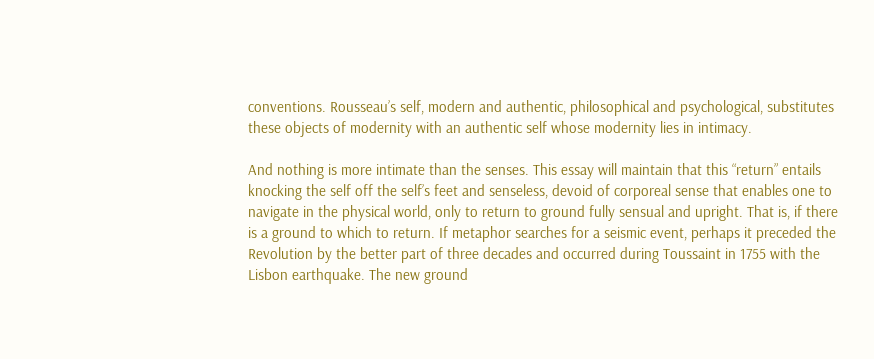conventions. Rousseau’s self, modern and authentic, philosophical and psychological, substitutes these objects of modernity with an authentic self whose modernity lies in intimacy.

And nothing is more intimate than the senses. This essay will maintain that this “return” entails knocking the self off the self’s feet and senseless, devoid of corporeal sense that enables one to navigate in the physical world, only to return to ground fully sensual and upright. That is, if there is a ground to which to return. If metaphor searches for a seismic event, perhaps it preceded the Revolution by the better part of three decades and occurred during Toussaint in 1755 with the Lisbon earthquake. The new ground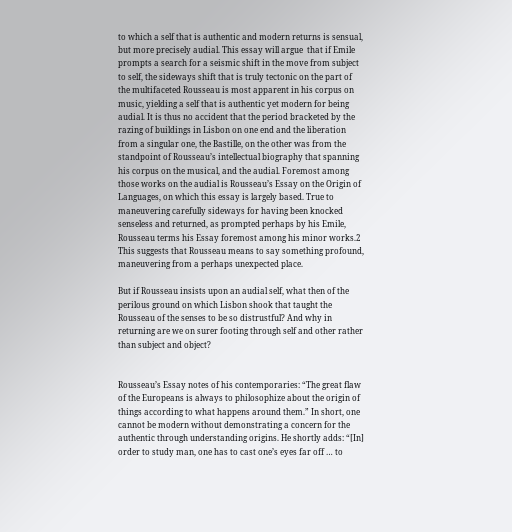to which a self that is authentic and modern returns is sensual, but more precisely audial. This essay will argue  that if Emile prompts a search for a seismic shift in the move from subject to self, the sideways shift that is truly tectonic on the part of the multifaceted Rousseau is most apparent in his corpus on music, yielding a self that is authentic yet modern for being audial. It is thus no accident that the period bracketed by the razing of buildings in Lisbon on one end and the liberation from a singular one, the Bastille, on the other was from the standpoint of Rousseau’s intellectual biography that spanning his corpus on the musical, and the audial. Foremost among those works on the audial is Rousseau’s Essay on the Origin of Languages, on which this essay is largely based. True to maneuvering carefully sideways for having been knocked senseless and returned, as prompted perhaps by his Emile, Rousseau terms his Essay foremost among his minor works.2 This suggests that Rousseau means to say something profound, maneuvering from a perhaps unexpected place.

But if Rousseau insists upon an audial self, what then of the perilous ground on which Lisbon shook that taught the Rousseau of the senses to be so distrustful? And why in returning are we on surer footing through self and other rather than subject and object?


Rousseau’s Essay notes of his contemporaries: “The great flaw of the Europeans is always to philosophize about the origin of things according to what happens around them.” In short, one cannot be modern without demonstrating a concern for the authentic through understanding origins. He shortly adds: “[In] order to study man, one has to cast one’s eyes far off … to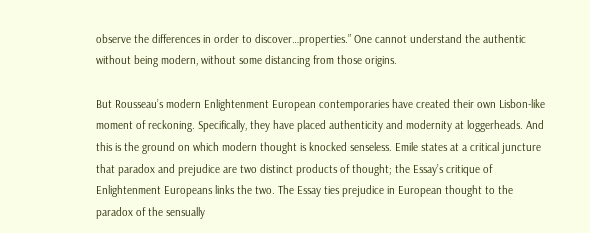observe the differences in order to discover…properties.” One cannot understand the authentic without being modern, without some distancing from those origins.

But Rousseau’s modern Enlightenment European contemporaries have created their own Lisbon-like moment of reckoning. Specifically, they have placed authenticity and modernity at loggerheads. And this is the ground on which modern thought is knocked senseless. Emile states at a critical juncture that paradox and prejudice are two distinct products of thought; the Essay’s critique of Enlightenment Europeans links the two. The Essay ties prejudice in European thought to the paradox of the sensually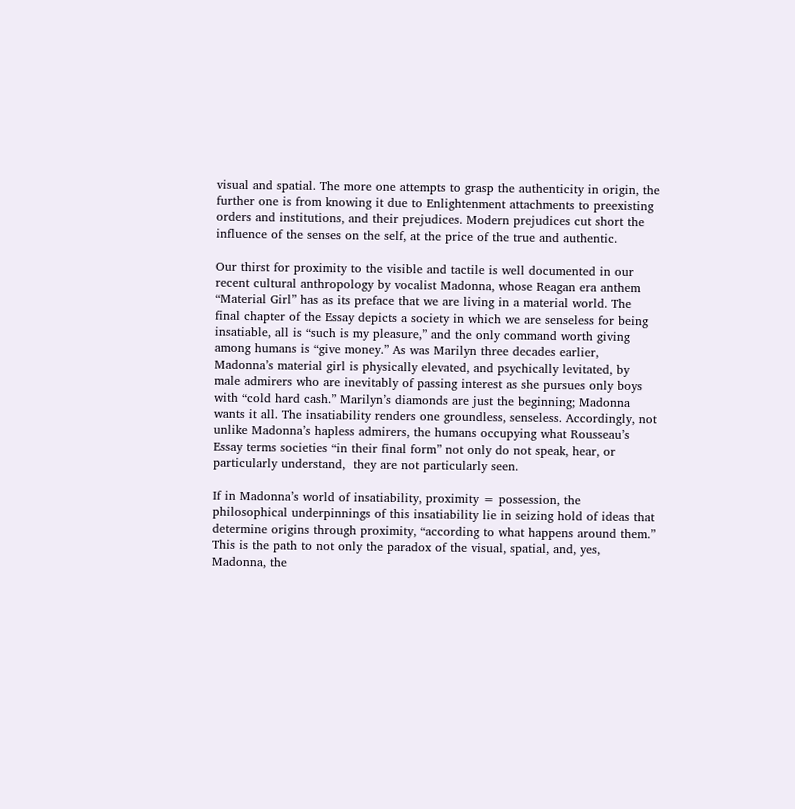visual and spatial. The more one attempts to grasp the authenticity in origin, the further one is from knowing it due to Enlightenment attachments to preexisting orders and institutions, and their prejudices. Modern prejudices cut short the influence of the senses on the self, at the price of the true and authentic.

Our thirst for proximity to the visible and tactile is well documented in our recent cultural anthropology by vocalist Madonna, whose Reagan era anthem “Material Girl” has as its preface that we are living in a material world. The final chapter of the Essay depicts a society in which we are senseless for being insatiable, all is “such is my pleasure,” and the only command worth giving among humans is “give money.” As was Marilyn three decades earlier, Madonna’s material girl is physically elevated, and psychically levitated, by male admirers who are inevitably of passing interest as she pursues only boys with “cold hard cash.” Marilyn’s diamonds are just the beginning; Madonna wants it all. The insatiability renders one groundless, senseless. Accordingly, not unlike Madonna’s hapless admirers, the humans occupying what Rousseau’s Essay terms societies “in their final form” not only do not speak, hear, or particularly understand,  they are not particularly seen.

If in Madonna’s world of insatiability, proximity = possession, the philosophical underpinnings of this insatiability lie in seizing hold of ideas that determine origins through proximity, “according to what happens around them.” This is the path to not only the paradox of the visual, spatial, and, yes, Madonna, the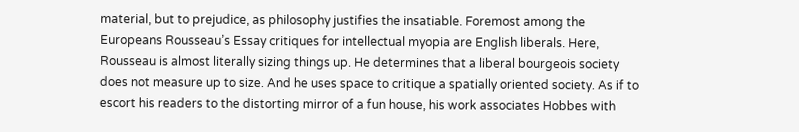material, but to prejudice, as philosophy justifies the insatiable. Foremost among the Europeans Rousseau’s Essay critiques for intellectual myopia are English liberals. Here, Rousseau is almost literally sizing things up. He determines that a liberal bourgeois society does not measure up to size. And he uses space to critique a spatially oriented society. As if to escort his readers to the distorting mirror of a fun house, his work associates Hobbes with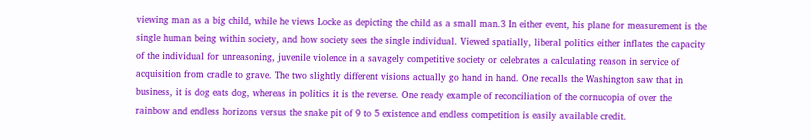viewing man as a big child, while he views Locke as depicting the child as a small man.3 In either event, his plane for measurement is the single human being within society, and how society sees the single individual. Viewed spatially, liberal politics either inflates the capacity of the individual for unreasoning, juvenile violence in a savagely competitive society or celebrates a calculating reason in service of acquisition from cradle to grave. The two slightly different visions actually go hand in hand. One recalls the Washington saw that in business, it is dog eats dog, whereas in politics it is the reverse. One ready example of reconciliation of the cornucopia of over the rainbow and endless horizons versus the snake pit of 9 to 5 existence and endless competition is easily available credit.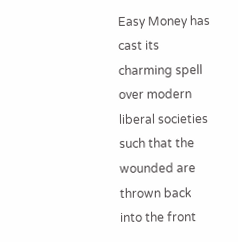Easy Money has cast its charming spell over modern liberal societies such that the wounded are thrown back into the front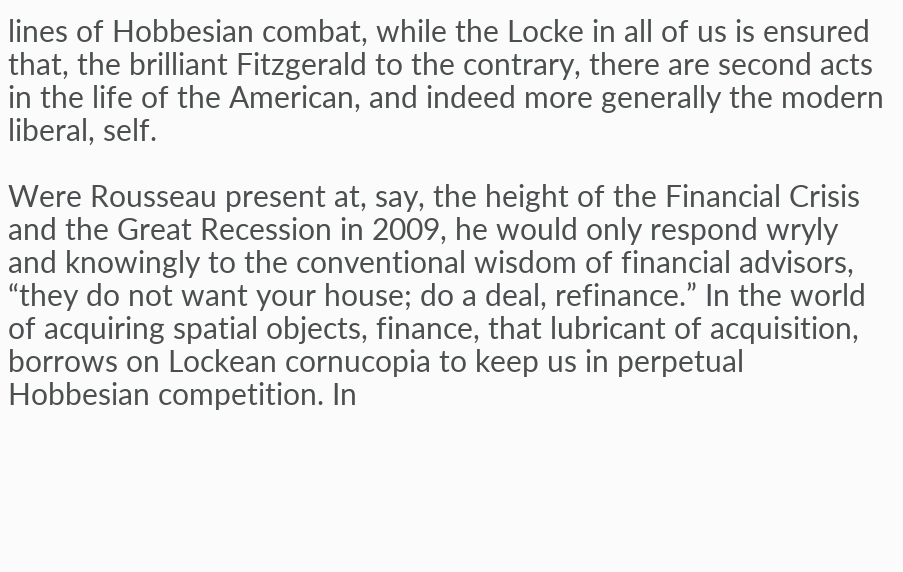lines of Hobbesian combat, while the Locke in all of us is ensured that, the brilliant Fitzgerald to the contrary, there are second acts in the life of the American, and indeed more generally the modern liberal, self.

Were Rousseau present at, say, the height of the Financial Crisis and the Great Recession in 2009, he would only respond wryly and knowingly to the conventional wisdom of financial advisors, “they do not want your house; do a deal, refinance.” In the world of acquiring spatial objects, finance, that lubricant of acquisition, borrows on Lockean cornucopia to keep us in perpetual Hobbesian competition. In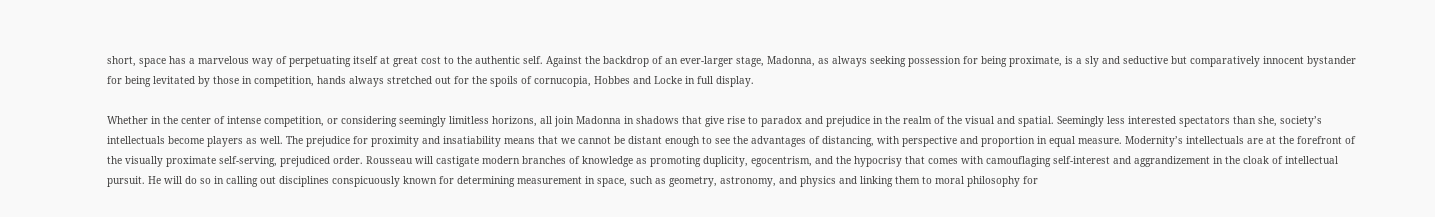short, space has a marvelous way of perpetuating itself at great cost to the authentic self. Against the backdrop of an ever-larger stage, Madonna, as always seeking possession for being proximate, is a sly and seductive but comparatively innocent bystander for being levitated by those in competition, hands always stretched out for the spoils of cornucopia, Hobbes and Locke in full display.

Whether in the center of intense competition, or considering seemingly limitless horizons, all join Madonna in shadows that give rise to paradox and prejudice in the realm of the visual and spatial. Seemingly less interested spectators than she, society’s intellectuals become players as well. The prejudice for proximity and insatiability means that we cannot be distant enough to see the advantages of distancing, with perspective and proportion in equal measure. Modernity’s intellectuals are at the forefront of the visually proximate self-serving, prejudiced order. Rousseau will castigate modern branches of knowledge as promoting duplicity, egocentrism, and the hypocrisy that comes with camouflaging self-interest and aggrandizement in the cloak of intellectual pursuit. He will do so in calling out disciplines conspicuously known for determining measurement in space, such as geometry, astronomy, and physics and linking them to moral philosophy for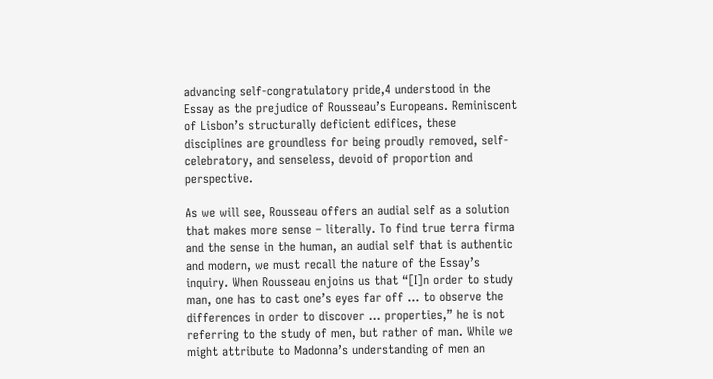advancing self-congratulatory pride,4 understood in the Essay as the prejudice of Rousseau’s Europeans. Reminiscent of Lisbon’s structurally deficient edifices, these disciplines are groundless for being proudly removed, self-celebratory, and senseless, devoid of proportion and perspective.

As we will see, Rousseau offers an audial self as a solution that makes more sense – literally. To find true terra firma and the sense in the human, an audial self that is authentic and modern, we must recall the nature of the Essay’s inquiry. When Rousseau enjoins us that “[I]n order to study man, one has to cast one’s eyes far off … to observe the differences in order to discover … properties,” he is not referring to the study of men, but rather of man. While we might attribute to Madonna’s understanding of men an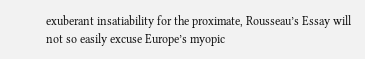exuberant insatiability for the proximate, Rousseau’s Essay will not so easily excuse Europe’s myopic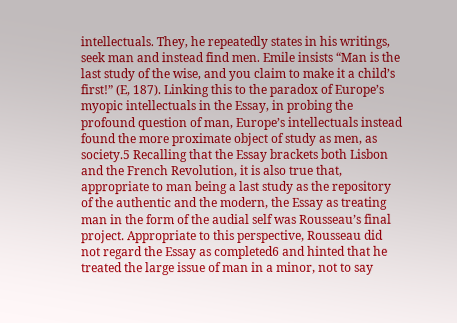intellectuals. They, he repeatedly states in his writings, seek man and instead find men. Emile insists “Man is the last study of the wise, and you claim to make it a child’s first!” (E, 187). Linking this to the paradox of Europe’s myopic intellectuals in the Essay, in probing the profound question of man, Europe’s intellectuals instead found the more proximate object of study as men, as society.5 Recalling that the Essay brackets both Lisbon and the French Revolution, it is also true that, appropriate to man being a last study as the repository of the authentic and the modern, the Essay as treating man in the form of the audial self was Rousseau’s final project. Appropriate to this perspective, Rousseau did not regard the Essay as completed6 and hinted that he treated the large issue of man in a minor, not to say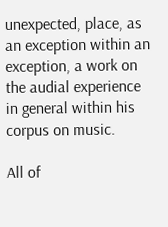unexpected, place, as an exception within an exception, a work on the audial experience in general within his corpus on music.

All of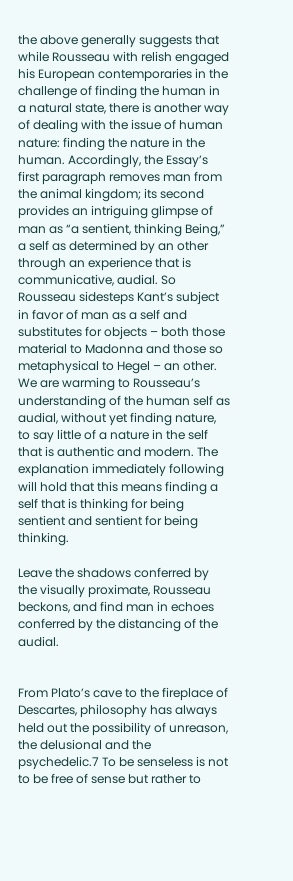the above generally suggests that while Rousseau with relish engaged his European contemporaries in the challenge of finding the human in a natural state, there is another way of dealing with the issue of human nature: finding the nature in the human. Accordingly, the Essay’s first paragraph removes man from the animal kingdom; its second provides an intriguing glimpse of man as “a sentient, thinking Being,” a self as determined by an other through an experience that is communicative, audial. So Rousseau sidesteps Kant’s subject in favor of man as a self and substitutes for objects – both those material to Madonna and those so metaphysical to Hegel – an other. We are warming to Rousseau’s understanding of the human self as audial, without yet finding nature, to say little of a nature in the self that is authentic and modern. The explanation immediately following will hold that this means finding a self that is thinking for being sentient and sentient for being thinking.

Leave the shadows conferred by the visually proximate, Rousseau beckons, and find man in echoes conferred by the distancing of the audial.


From Plato’s cave to the fireplace of Descartes, philosophy has always held out the possibility of unreason, the delusional and the psychedelic.7 To be senseless is not to be free of sense but rather to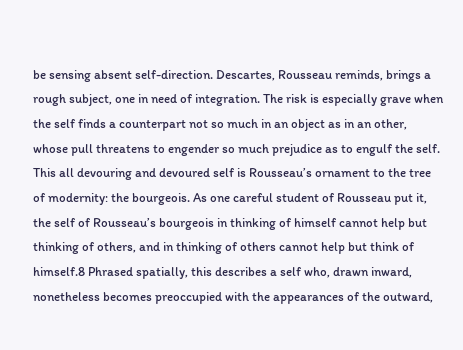be sensing absent self-direction. Descartes, Rousseau reminds, brings a rough subject, one in need of integration. The risk is especially grave when the self finds a counterpart not so much in an object as in an other, whose pull threatens to engender so much prejudice as to engulf the self. This all devouring and devoured self is Rousseau’s ornament to the tree of modernity: the bourgeois. As one careful student of Rousseau put it, the self of Rousseau’s bourgeois in thinking of himself cannot help but thinking of others, and in thinking of others cannot help but think of himself.8 Phrased spatially, this describes a self who, drawn inward, nonetheless becomes preoccupied with the appearances of the outward,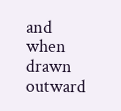and when drawn outward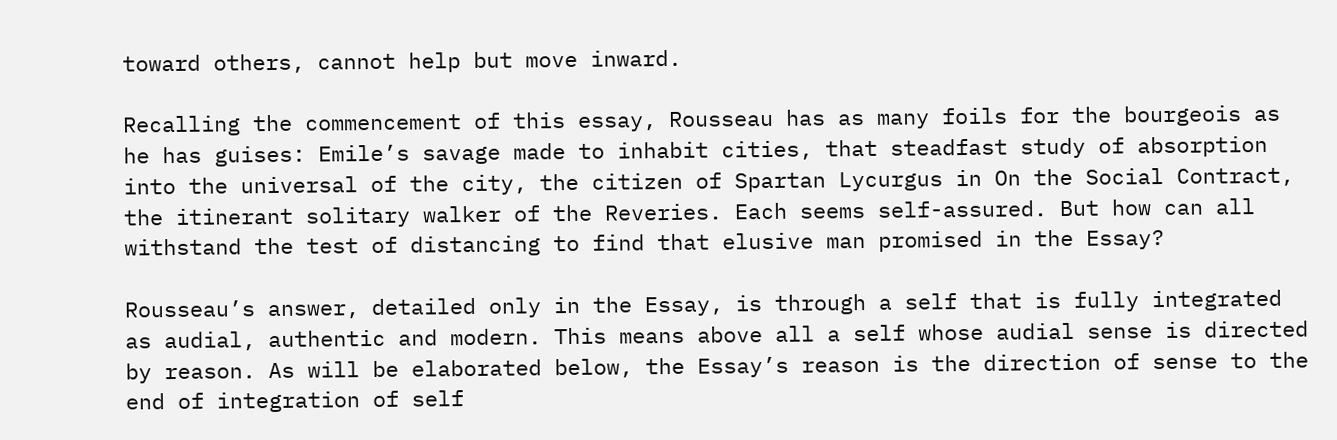toward others, cannot help but move inward.

Recalling the commencement of this essay, Rousseau has as many foils for the bourgeois as he has guises: Emile’s savage made to inhabit cities, that steadfast study of absorption into the universal of the city, the citizen of Spartan Lycurgus in On the Social Contract, the itinerant solitary walker of the Reveries. Each seems self-assured. But how can all withstand the test of distancing to find that elusive man promised in the Essay?

Rousseau’s answer, detailed only in the Essay, is through a self that is fully integrated as audial, authentic and modern. This means above all a self whose audial sense is directed by reason. As will be elaborated below, the Essay’s reason is the direction of sense to the end of integration of self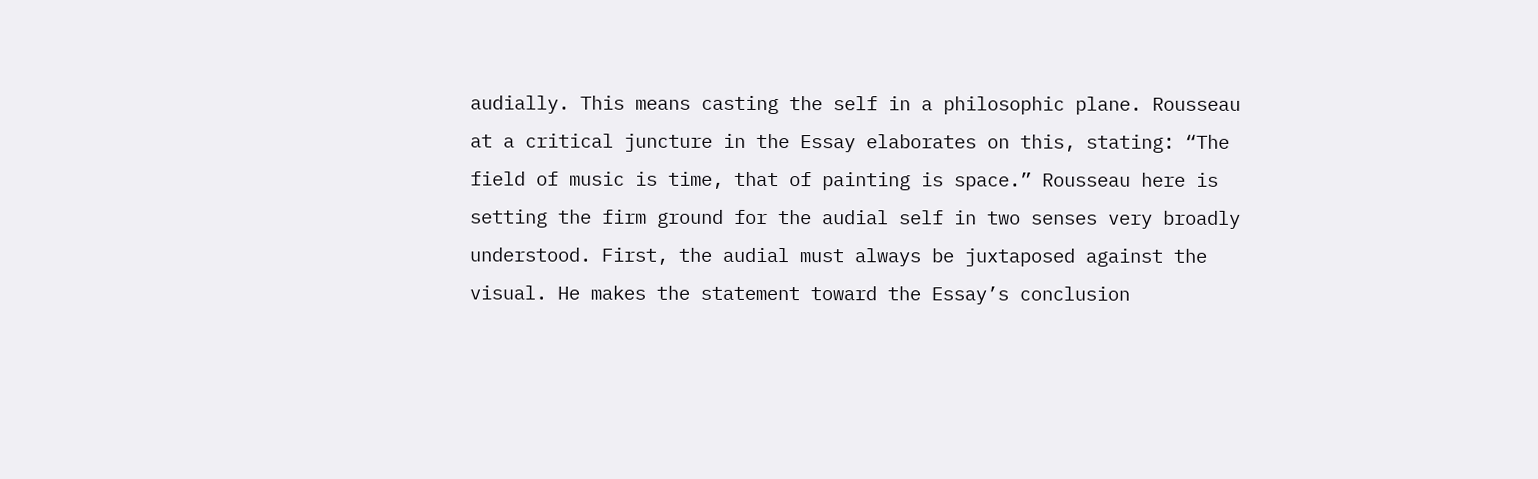audially. This means casting the self in a philosophic plane. Rousseau at a critical juncture in the Essay elaborates on this, stating: “The field of music is time, that of painting is space.” Rousseau here is setting the firm ground for the audial self in two senses very broadly understood. First, the audial must always be juxtaposed against the visual. He makes the statement toward the Essay’s conclusion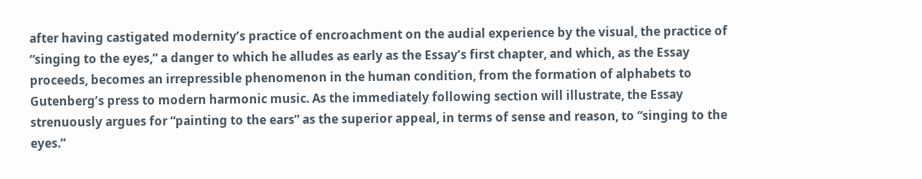after having castigated modernity’s practice of encroachment on the audial experience by the visual, the practice of “singing to the eyes,” a danger to which he alludes as early as the Essay’s first chapter, and which, as the Essay proceeds, becomes an irrepressible phenomenon in the human condition, from the formation of alphabets to Gutenberg’s press to modern harmonic music. As the immediately following section will illustrate, the Essay strenuously argues for “painting to the ears” as the superior appeal, in terms of sense and reason, to “singing to the eyes.”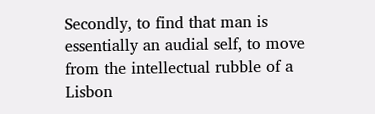Secondly, to find that man is essentially an audial self, to move from the intellectual rubble of a Lisbon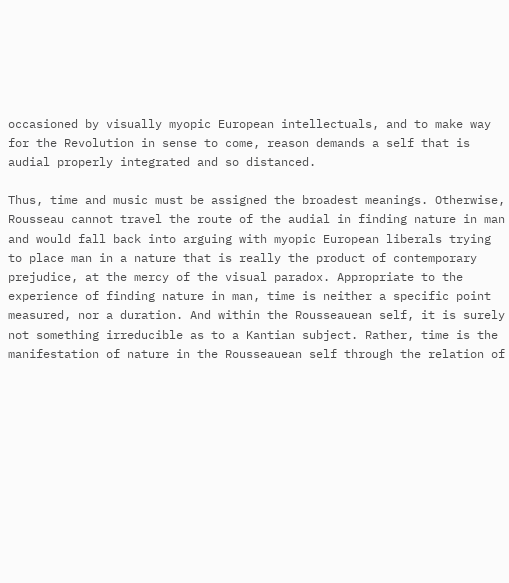occasioned by visually myopic European intellectuals, and to make way for the Revolution in sense to come, reason demands a self that is audial properly integrated and so distanced.

Thus, time and music must be assigned the broadest meanings. Otherwise, Rousseau cannot travel the route of the audial in finding nature in man and would fall back into arguing with myopic European liberals trying to place man in a nature that is really the product of contemporary prejudice, at the mercy of the visual paradox. Appropriate to the experience of finding nature in man, time is neither a specific point measured, nor a duration. And within the Rousseauean self, it is surely not something irreducible as to a Kantian subject. Rather, time is the manifestation of nature in the Rousseauean self through the relation of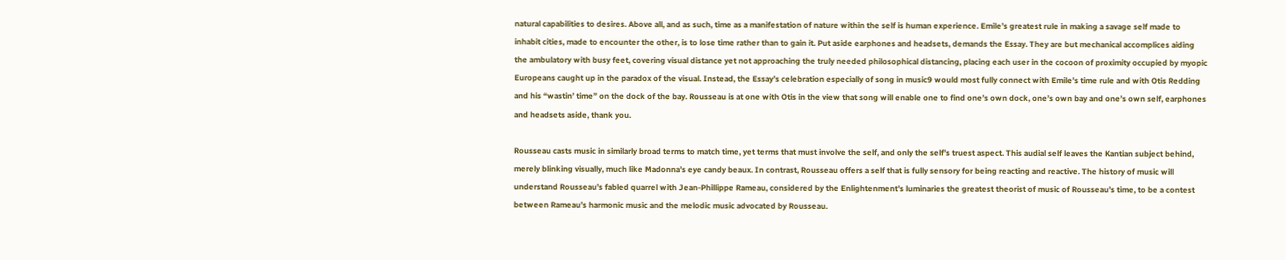natural capabilities to desires. Above all, and as such, time as a manifestation of nature within the self is human experience. Emile’s greatest rule in making a savage self made to inhabit cities, made to encounter the other, is to lose time rather than to gain it. Put aside earphones and headsets, demands the Essay. They are but mechanical accomplices aiding the ambulatory with busy feet, covering visual distance yet not approaching the truly needed philosophical distancing, placing each user in the cocoon of proximity occupied by myopic Europeans caught up in the paradox of the visual. Instead, the Essay’s celebration especially of song in music9 would most fully connect with Emile’s time rule and with Otis Redding and his “wastin’ time” on the dock of the bay. Rousseau is at one with Otis in the view that song will enable one to find one’s own dock, one’s own bay and one’s own self, earphones and headsets aside, thank you.

Rousseau casts music in similarly broad terms to match time, yet terms that must involve the self, and only the self’s truest aspect. This audial self leaves the Kantian subject behind, merely blinking visually, much like Madonna’s eye candy beaux. In contrast, Rousseau offers a self that is fully sensory for being reacting and reactive. The history of music will understand Rousseau’s fabled quarrel with Jean-Phillippe Rameau, considered by the Enlightenment’s luminaries the greatest theorist of music of Rousseau’s time, to be a contest between Rameau’s harmonic music and the melodic music advocated by Rousseau.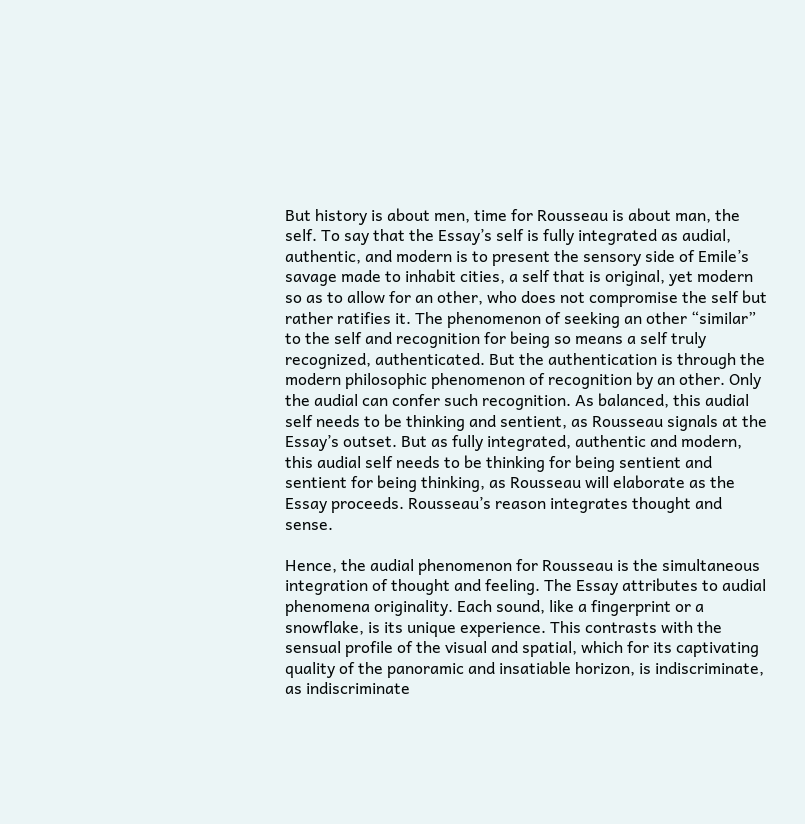But history is about men, time for Rousseau is about man, the self. To say that the Essay’s self is fully integrated as audial, authentic, and modern is to present the sensory side of Emile’s savage made to inhabit cities, a self that is original, yet modern so as to allow for an other, who does not compromise the self but rather ratifies it. The phenomenon of seeking an other “similar” to the self and recognition for being so means a self truly recognized, authenticated. But the authentication is through the modern philosophic phenomenon of recognition by an other. Only the audial can confer such recognition. As balanced, this audial self needs to be thinking and sentient, as Rousseau signals at the Essay’s outset. But as fully integrated, authentic and modern, this audial self needs to be thinking for being sentient and sentient for being thinking, as Rousseau will elaborate as the Essay proceeds. Rousseau’s reason integrates thought and sense.

Hence, the audial phenomenon for Rousseau is the simultaneous integration of thought and feeling. The Essay attributes to audial phenomena originality. Each sound, like a fingerprint or a snowflake, is its unique experience. This contrasts with the sensual profile of the visual and spatial, which for its captivating quality of the panoramic and insatiable horizon, is indiscriminate, as indiscriminate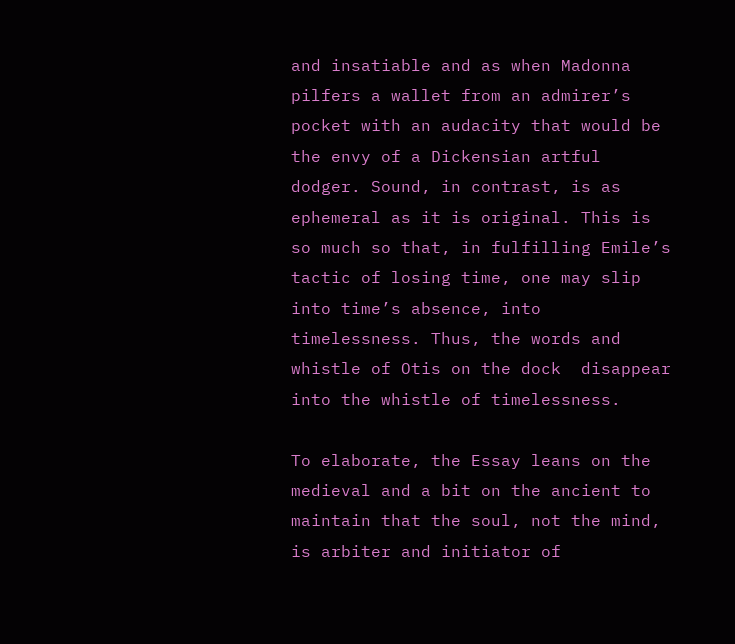and insatiable and as when Madonna pilfers a wallet from an admirer’s pocket with an audacity that would be the envy of a Dickensian artful dodger. Sound, in contrast, is as ephemeral as it is original. This is so much so that, in fulfilling Emile’s tactic of losing time, one may slip into time’s absence, into timelessness. Thus, the words and whistle of Otis on the dock  disappear into the whistle of timelessness.

To elaborate, the Essay leans on the medieval and a bit on the ancient to maintain that the soul, not the mind, is arbiter and initiator of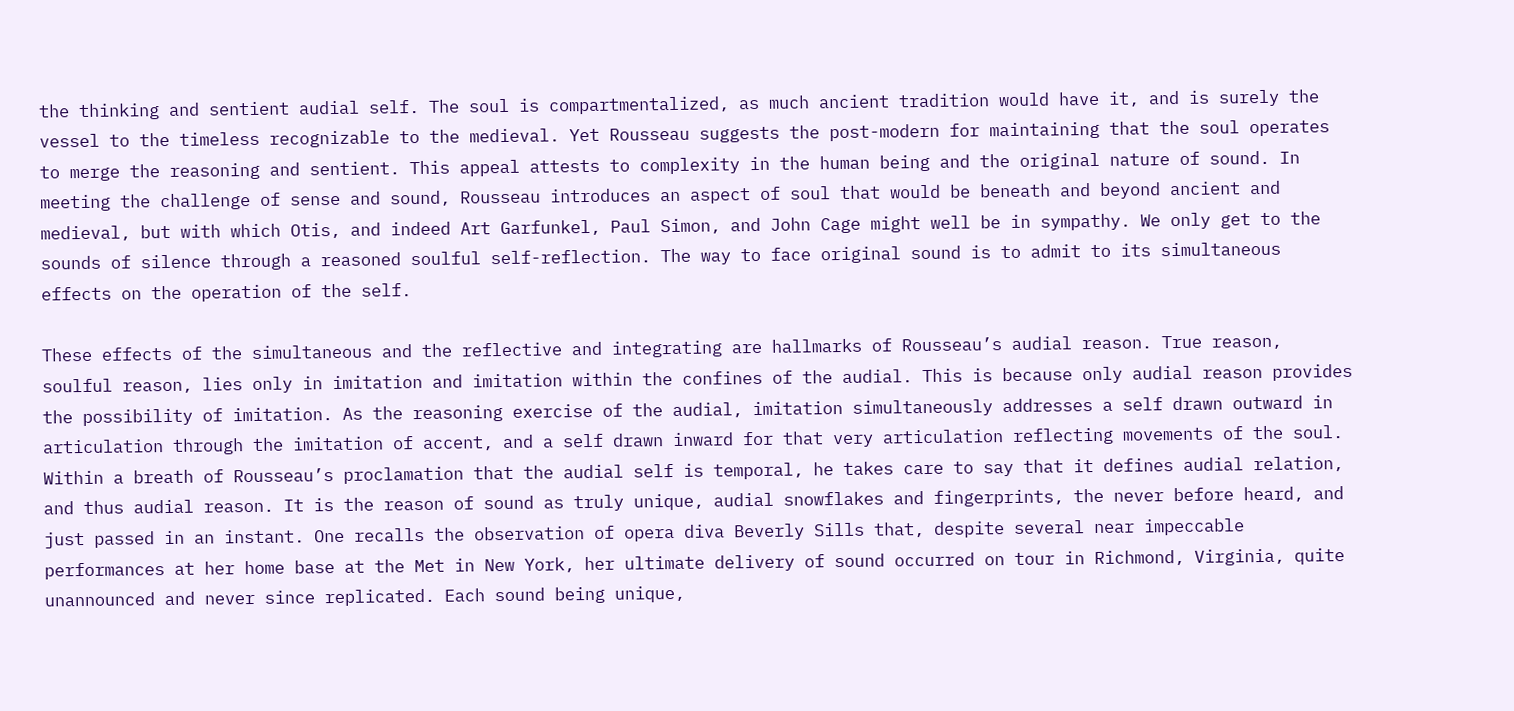the thinking and sentient audial self. The soul is compartmentalized, as much ancient tradition would have it, and is surely the vessel to the timeless recognizable to the medieval. Yet Rousseau suggests the post-modern for maintaining that the soul operates to merge the reasoning and sentient. This appeal attests to complexity in the human being and the original nature of sound. In meeting the challenge of sense and sound, Rousseau introduces an aspect of soul that would be beneath and beyond ancient and medieval, but with which Otis, and indeed Art Garfunkel, Paul Simon, and John Cage might well be in sympathy. We only get to the sounds of silence through a reasoned soulful self-reflection. The way to face original sound is to admit to its simultaneous effects on the operation of the self.

These effects of the simultaneous and the reflective and integrating are hallmarks of Rousseau’s audial reason. True reason, soulful reason, lies only in imitation and imitation within the confines of the audial. This is because only audial reason provides the possibility of imitation. As the reasoning exercise of the audial, imitation simultaneously addresses a self drawn outward in articulation through the imitation of accent, and a self drawn inward for that very articulation reflecting movements of the soul. Within a breath of Rousseau’s proclamation that the audial self is temporal, he takes care to say that it defines audial relation, and thus audial reason. It is the reason of sound as truly unique, audial snowflakes and fingerprints, the never before heard, and just passed in an instant. One recalls the observation of opera diva Beverly Sills that, despite several near impeccable performances at her home base at the Met in New York, her ultimate delivery of sound occurred on tour in Richmond, Virginia, quite unannounced and never since replicated. Each sound being unique,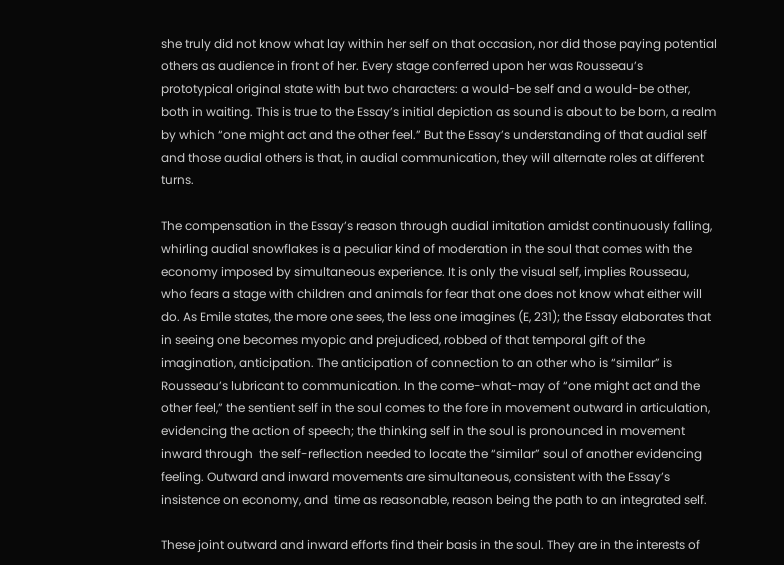she truly did not know what lay within her self on that occasion, nor did those paying potential others as audience in front of her. Every stage conferred upon her was Rousseau’s prototypical original state with but two characters: a would-be self and a would-be other, both in waiting. This is true to the Essay’s initial depiction as sound is about to be born, a realm by which “one might act and the other feel.” But the Essay’s understanding of that audial self and those audial others is that, in audial communication, they will alternate roles at different turns.

The compensation in the Essay’s reason through audial imitation amidst continuously falling, whirling audial snowflakes is a peculiar kind of moderation in the soul that comes with the economy imposed by simultaneous experience. It is only the visual self, implies Rousseau, who fears a stage with children and animals for fear that one does not know what either will do. As Emile states, the more one sees, the less one imagines (E, 231); the Essay elaborates that in seeing one becomes myopic and prejudiced, robbed of that temporal gift of the imagination, anticipation. The anticipation of connection to an other who is “similar” is Rousseau’s lubricant to communication. In the come-what-may of “one might act and the other feel,” the sentient self in the soul comes to the fore in movement outward in articulation, evidencing the action of speech; the thinking self in the soul is pronounced in movement inward through  the self-reflection needed to locate the “similar” soul of another evidencing feeling. Outward and inward movements are simultaneous, consistent with the Essay’s insistence on economy, and  time as reasonable, reason being the path to an integrated self.

These joint outward and inward efforts find their basis in the soul. They are in the interests of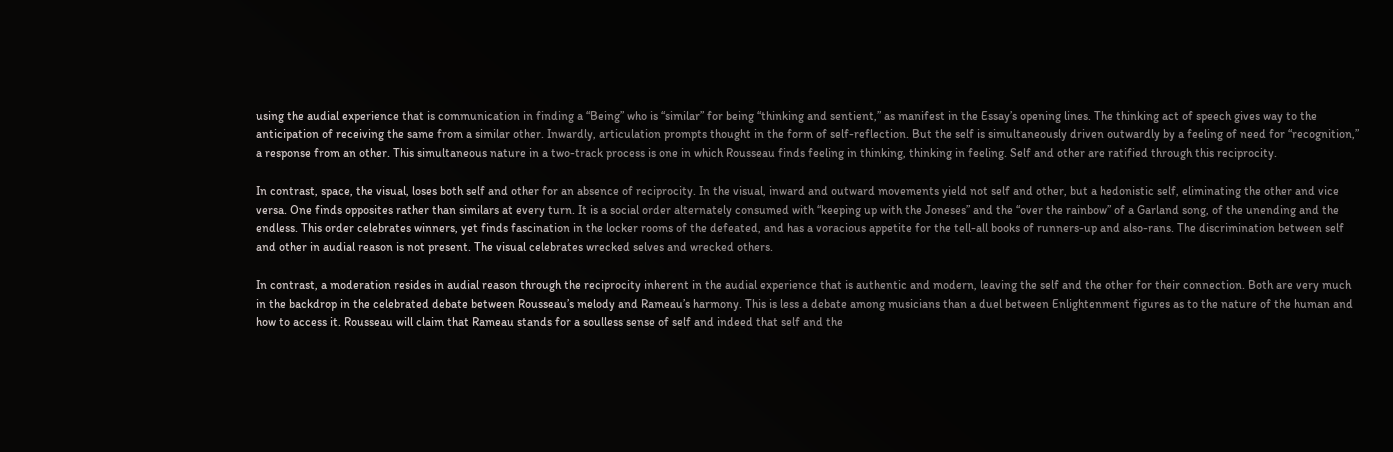using the audial experience that is communication in finding a “Being” who is “similar” for being “thinking and sentient,” as manifest in the Essay’s opening lines. The thinking act of speech gives way to the anticipation of receiving the same from a similar other. Inwardly, articulation prompts thought in the form of self-reflection. But the self is simultaneously driven outwardly by a feeling of need for “recognition,” a response from an other. This simultaneous nature in a two-track process is one in which Rousseau finds feeling in thinking, thinking in feeling. Self and other are ratified through this reciprocity.

In contrast, space, the visual, loses both self and other for an absence of reciprocity. In the visual, inward and outward movements yield not self and other, but a hedonistic self, eliminating the other and vice versa. One finds opposites rather than similars at every turn. It is a social order alternately consumed with “keeping up with the Joneses” and the “over the rainbow” of a Garland song, of the unending and the endless. This order celebrates winners, yet finds fascination in the locker rooms of the defeated, and has a voracious appetite for the tell-all books of runners-up and also-rans. The discrimination between self and other in audial reason is not present. The visual celebrates wrecked selves and wrecked others.

In contrast, a moderation resides in audial reason through the reciprocity inherent in the audial experience that is authentic and modern, leaving the self and the other for their connection. Both are very much in the backdrop in the celebrated debate between Rousseau’s melody and Rameau’s harmony. This is less a debate among musicians than a duel between Enlightenment figures as to the nature of the human and how to access it. Rousseau will claim that Rameau stands for a soulless sense of self and indeed that self and the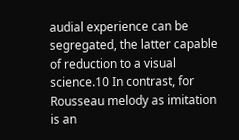audial experience can be segregated, the latter capable of reduction to a visual science.10 In contrast, for Rousseau melody as imitation is an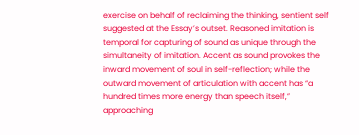exercise on behalf of reclaiming the thinking, sentient self suggested at the Essay’s outset. Reasoned imitation is temporal for capturing of sound as unique through the simultaneity of imitation. Accent as sound provokes the inward movement of soul in self-reflection; while the outward movement of articulation with accent has “a hundred times more energy than speech itself,” approaching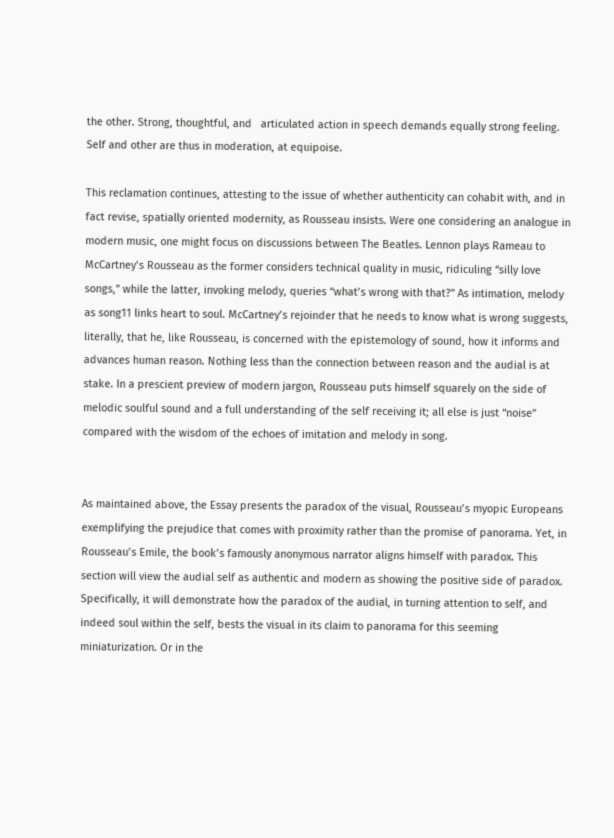the other. Strong, thoughtful, and   articulated action in speech demands equally strong feeling. Self and other are thus in moderation, at equipoise.

This reclamation continues, attesting to the issue of whether authenticity can cohabit with, and in fact revise, spatially oriented modernity, as Rousseau insists. Were one considering an analogue in modern music, one might focus on discussions between The Beatles. Lennon plays Rameau to McCartney’s Rousseau as the former considers technical quality in music, ridiculing “silly love songs,” while the latter, invoking melody, queries “what’s wrong with that?” As intimation, melody as song11 links heart to soul. McCartney’s rejoinder that he needs to know what is wrong suggests, literally, that he, like Rousseau, is concerned with the epistemology of sound, how it informs and advances human reason. Nothing less than the connection between reason and the audial is at stake. In a prescient preview of modern jargon, Rousseau puts himself squarely on the side of melodic soulful sound and a full understanding of the self receiving it; all else is just “noise” compared with the wisdom of the echoes of imitation and melody in song.


As maintained above, the Essay presents the paradox of the visual, Rousseau’s myopic Europeans exemplifying the prejudice that comes with proximity rather than the promise of panorama. Yet, in Rousseau’s Emile, the book’s famously anonymous narrator aligns himself with paradox. This section will view the audial self as authentic and modern as showing the positive side of paradox. Specifically, it will demonstrate how the paradox of the audial, in turning attention to self, and indeed soul within the self, bests the visual in its claim to panorama for this seeming miniaturization. Or in the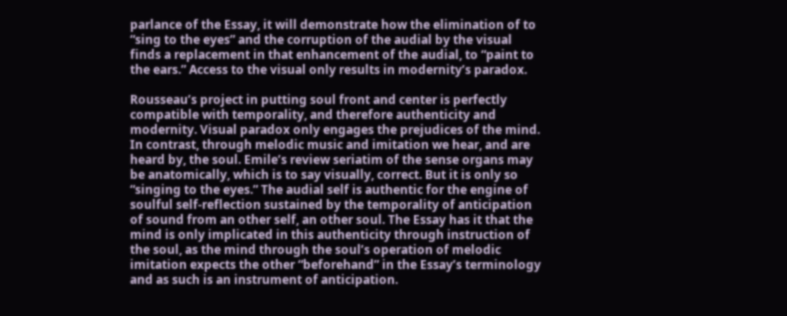parlance of the Essay, it will demonstrate how the elimination of to “sing to the eyes” and the corruption of the audial by the visual finds a replacement in that enhancement of the audial, to “paint to the ears.” Access to the visual only results in modernity’s paradox.

Rousseau’s project in putting soul front and center is perfectly compatible with temporality, and therefore authenticity and modernity. Visual paradox only engages the prejudices of the mind.  In contrast, through melodic music and imitation we hear, and are heard by, the soul. Emile’s review seriatim of the sense organs may be anatomically, which is to say visually, correct. But it is only so “singing to the eyes.” The audial self is authentic for the engine of soulful self-reflection sustained by the temporality of anticipation of sound from an other self, an other soul. The Essay has it that the mind is only implicated in this authenticity through instruction of the soul, as the mind through the soul’s operation of melodic imitation expects the other “beforehand” in the Essay’s terminology and as such is an instrument of anticipation.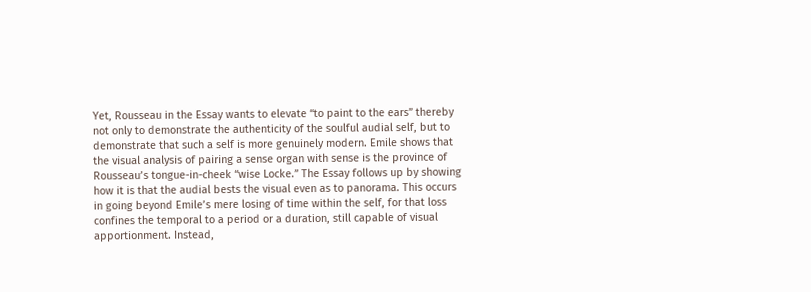Yet, Rousseau in the Essay wants to elevate “to paint to the ears” thereby not only to demonstrate the authenticity of the soulful audial self, but to demonstrate that such a self is more genuinely modern. Emile shows that the visual analysis of pairing a sense organ with sense is the province of Rousseau’s tongue-in-cheek “wise Locke.” The Essay follows up by showing how it is that the audial bests the visual even as to panorama. This occurs in going beyond Emile’s mere losing of time within the self, for that loss confines the temporal to a period or a duration, still capable of visual apportionment. Instead,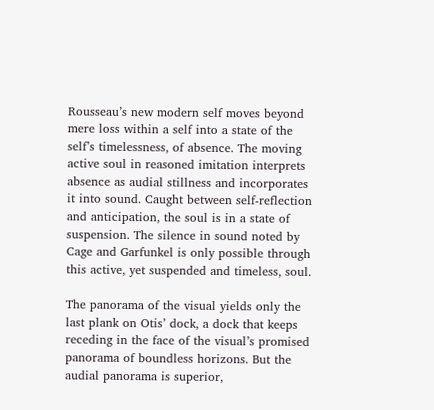Rousseau’s new modern self moves beyond mere loss within a self into a state of the self’s timelessness, of absence. The moving active soul in reasoned imitation interprets absence as audial stillness and incorporates it into sound. Caught between self-reflection and anticipation, the soul is in a state of suspension. The silence in sound noted by Cage and Garfunkel is only possible through this active, yet suspended and timeless, soul.

The panorama of the visual yields only the last plank on Otis’ dock, a dock that keeps receding in the face of the visual’s promised panorama of boundless horizons. But the audial panorama is superior,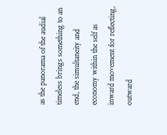as the panorama of the audial timeless brings something to an end, the simultaneity and economy within the self as inward movement for reflecting, outward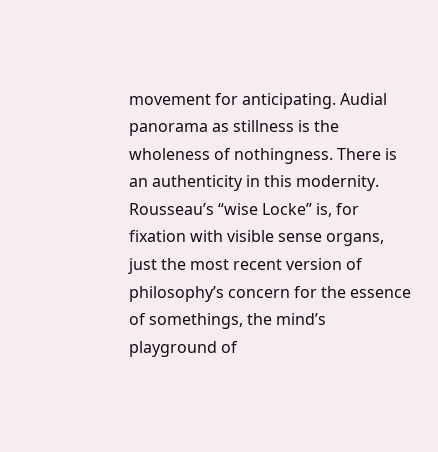movement for anticipating. Audial panorama as stillness is the wholeness of nothingness. There is an authenticity in this modernity. Rousseau’s “wise Locke” is, for fixation with visible sense organs, just the most recent version of philosophy’s concern for the essence of somethings, the mind’s playground of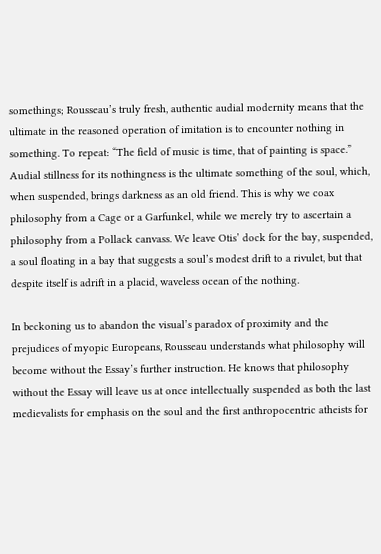somethings; Rousseau’s truly fresh, authentic audial modernity means that the ultimate in the reasoned operation of imitation is to encounter nothing in something. To repeat: “The field of music is time, that of painting is space.” Audial stillness for its nothingness is the ultimate something of the soul, which, when suspended, brings darkness as an old friend. This is why we coax philosophy from a Cage or a Garfunkel, while we merely try to ascertain a philosophy from a Pollack canvass. We leave Otis’ dock for the bay, suspended, a soul floating in a bay that suggests a soul’s modest drift to a rivulet, but that despite itself is adrift in a placid, waveless ocean of the nothing.

In beckoning us to abandon the visual’s paradox of proximity and the prejudices of myopic Europeans, Rousseau understands what philosophy will become without the Essay’s further instruction. He knows that philosophy without the Essay will leave us at once intellectually suspended as both the last medievalists for emphasis on the soul and the first anthropocentric atheists for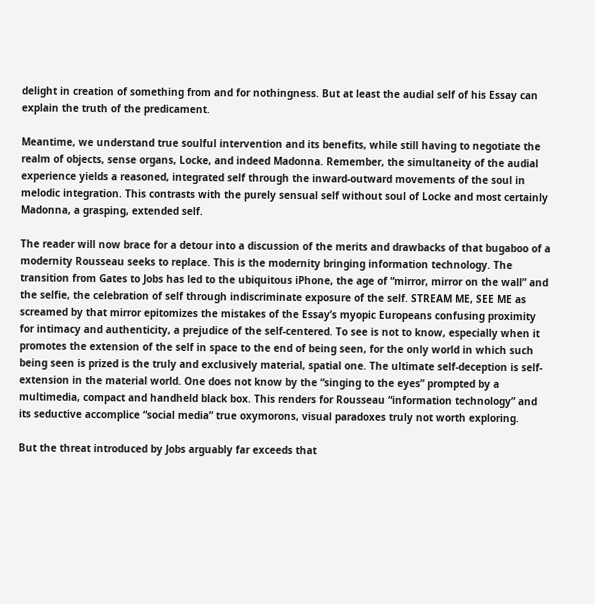delight in creation of something from and for nothingness. But at least the audial self of his Essay can explain the truth of the predicament.

Meantime, we understand true soulful intervention and its benefits, while still having to negotiate the realm of objects, sense organs, Locke, and indeed Madonna. Remember, the simultaneity of the audial experience yields a reasoned, integrated self through the inward-outward movements of the soul in melodic integration. This contrasts with the purely sensual self without soul of Locke and most certainly Madonna, a grasping, extended self.

The reader will now brace for a detour into a discussion of the merits and drawbacks of that bugaboo of a modernity Rousseau seeks to replace. This is the modernity bringing information technology. The transition from Gates to Jobs has led to the ubiquitous iPhone, the age of “mirror, mirror on the wall” and the selfie, the celebration of self through indiscriminate exposure of the self. STREAM ME, SEE ME as screamed by that mirror epitomizes the mistakes of the Essay’s myopic Europeans confusing proximity for intimacy and authenticity, a prejudice of the self-centered. To see is not to know, especially when it promotes the extension of the self in space to the end of being seen, for the only world in which such being seen is prized is the truly and exclusively material, spatial one. The ultimate self-deception is self-extension in the material world. One does not know by the “singing to the eyes” prompted by a multimedia, compact and handheld black box. This renders for Rousseau “information technology” and its seductive accomplice “social media” true oxymorons, visual paradoxes truly not worth exploring.

But the threat introduced by Jobs arguably far exceeds that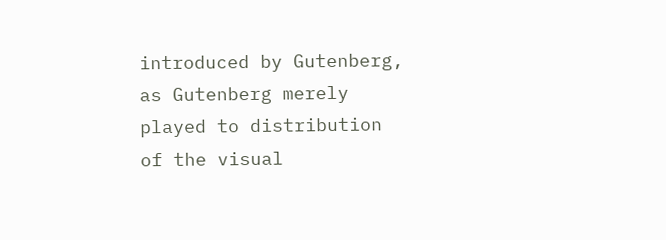introduced by Gutenberg, as Gutenberg merely played to distribution of the visual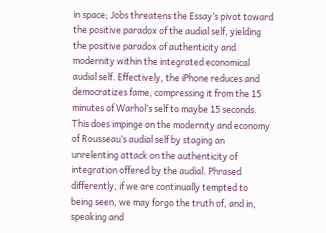in space; Jobs threatens the Essay’s pivot toward the positive paradox of the audial self, yielding the positive paradox of authenticity and modernity within the integrated economical audial self. Effectively, the iPhone reduces and democratizes fame, compressing it from the 15 minutes of Warhol’s self to maybe 15 seconds. This does impinge on the modernity and economy of Rousseau’s audial self by staging an unrelenting attack on the authenticity of integration offered by the audial. Phrased differently, if we are continually tempted to being seen, we may forgo the truth of, and in, speaking and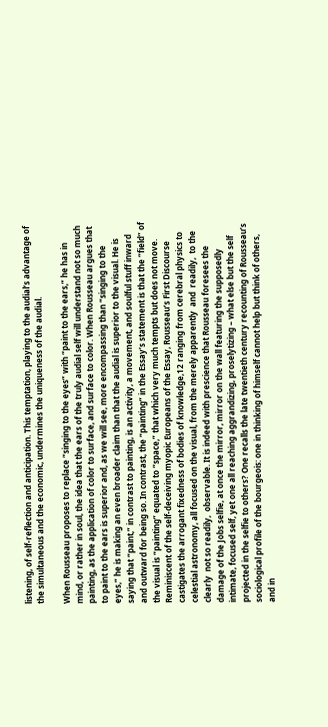listening, of self-reflection and anticipation. This temptation, playing to the audial’s advantage of the simultaneous and the economic, undermines the uniqueness of the audial.

When Rousseau proposes to replace “singing to the eyes” with “paint to the ears,” he has in mind, or rather in soul, the idea that the ears of the truly audial self will understand not so much painting, as the application of color to surface, and surface to color. When Rousseau argues that to paint to the ears is superior and, as we will see, more encompassing than “singing to the eyes,” he is making an even broader claim than that the audial is superior to the visual. He is saying that “paint,” in contrast to painting, is an activity, a movement, and soulful stuff inward and outward for being so. In contrast, the “painting” in the Essay’s statement is that the “field” of the visual is “painting” equated to “space,” that which very much tempts but does not move. Reminiscent of the self-deceiving myopic Europeans of the Essay, Rousseau’s First Discourse castigates the arrogant fixedness of bodies of knowledge,12 ranging from cerebral physics to celestial astronomy, all focused on the visual, from the merely apparently  and  readily,  to the  clearly  not so readily,  observable. It is indeed with prescience that Rousseau foresees the damage of the Jobs selfie, at once the mirror, mirror on the wall featuring the supposedly intimate, focused self, yet one all reaching aggrandizing, proselytizing – what else but the self projected in the selfie to others? One recalls the late twentieth century recounting of Rousseau’s sociological profile of the bourgeois: one in thinking of himself cannot help but think of others, and in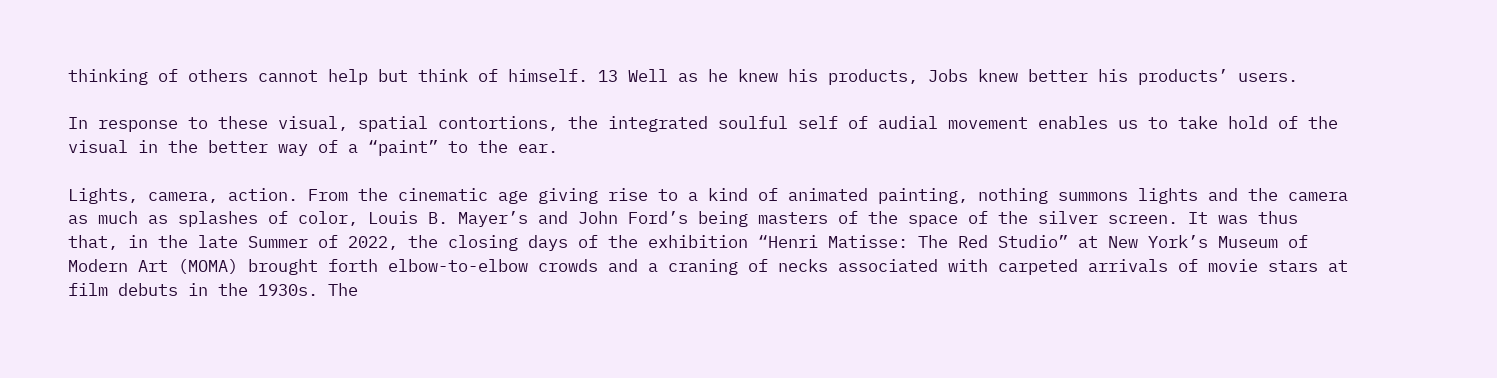thinking of others cannot help but think of himself. 13 Well as he knew his products, Jobs knew better his products’ users.

In response to these visual, spatial contortions, the integrated soulful self of audial movement enables us to take hold of the visual in the better way of a “paint” to the ear.

Lights, camera, action. From the cinematic age giving rise to a kind of animated painting, nothing summons lights and the camera as much as splashes of color, Louis B. Mayer’s and John Ford’s being masters of the space of the silver screen. It was thus that, in the late Summer of 2022, the closing days of the exhibition “Henri Matisse: The Red Studio” at New York’s Museum of Modern Art (MOMA) brought forth elbow-to-elbow crowds and a craning of necks associated with carpeted arrivals of movie stars at film debuts in the 1930s. The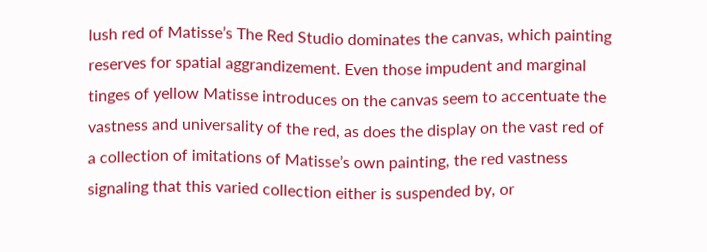lush red of Matisse’s The Red Studio dominates the canvas, which painting reserves for spatial aggrandizement. Even those impudent and marginal tinges of yellow Matisse introduces on the canvas seem to accentuate the vastness and universality of the red, as does the display on the vast red of a collection of imitations of Matisse’s own painting, the red vastness signaling that this varied collection either is suspended by, or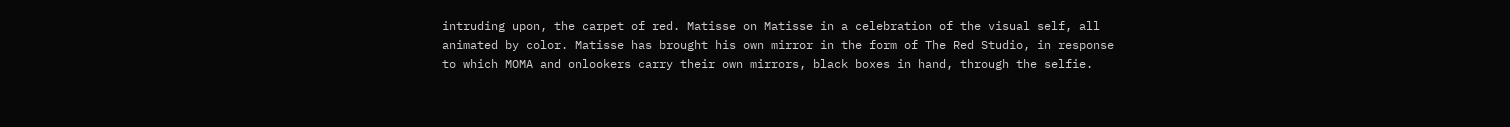intruding upon, the carpet of red. Matisse on Matisse in a celebration of the visual self, all animated by color. Matisse has brought his own mirror in the form of The Red Studio, in response to which MOMA and onlookers carry their own mirrors, black boxes in hand, through the selfie.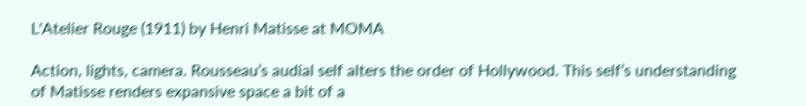L'Atelier Rouge (1911) by Henri Matisse at MOMA

Action, lights, camera. Rousseau’s audial self alters the order of Hollywood. This self’s understanding of Matisse renders expansive space a bit of a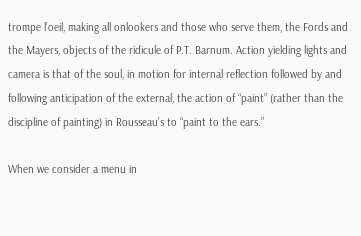trompe l’oeil, making all onlookers and those who serve them, the Fords and the Mayers, objects of the ridicule of P.T. Barnum. Action yielding lights and camera is that of the soul, in motion for internal reflection followed by and following anticipation of the external, the action of “paint” (rather than the discipline of painting) in Rousseau’s to “paint to the ears.”

When we consider a menu in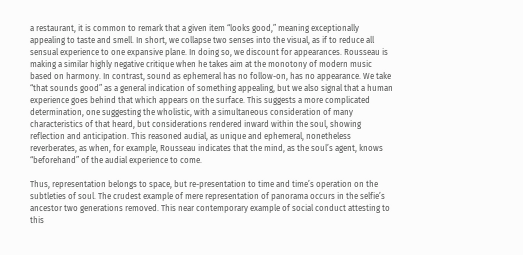a restaurant, it is common to remark that a given item “looks good,” meaning exceptionally appealing to taste and smell. In short, we collapse two senses into the visual, as if to reduce all sensual experience to one expansive plane. In doing so, we discount for appearances. Rousseau is making a similar highly negative critique when he takes aim at the monotony of modern music based on harmony. In contrast, sound as ephemeral has no follow-on, has no appearance. We take “that sounds good” as a general indication of something appealing, but we also signal that a human experience goes behind that which appears on the surface. This suggests a more complicated determination, one suggesting the wholistic, with a simultaneous consideration of many characteristics of that heard, but considerations rendered inward within the soul, showing reflection and anticipation. This reasoned audial, as unique and ephemeral, nonetheless reverberates, as when, for example, Rousseau indicates that the mind, as the soul’s agent, knows “beforehand” of the audial experience to come.

Thus, representation belongs to space, but re-presentation to time and time’s operation on the subtleties of soul. The crudest example of mere representation of panorama occurs in the selfie’s ancestor two generations removed. This near contemporary example of social conduct attesting to this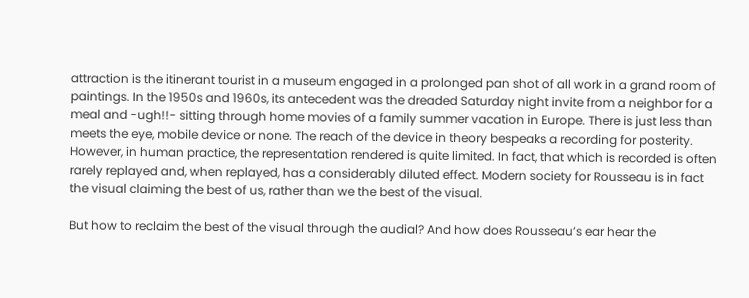attraction is the itinerant tourist in a museum engaged in a prolonged pan shot of all work in a grand room of paintings. In the 1950s and 1960s, its antecedent was the dreaded Saturday night invite from a neighbor for a meal and -ugh!!- sitting through home movies of a family summer vacation in Europe. There is just less than meets the eye, mobile device or none. The reach of the device in theory bespeaks a recording for posterity. However, in human practice, the representation rendered is quite limited. In fact, that which is recorded is often rarely replayed and, when replayed, has a considerably diluted effect. Modern society for Rousseau is in fact the visual claiming the best of us, rather than we the best of the visual.

But how to reclaim the best of the visual through the audial? And how does Rousseau’s ear hear the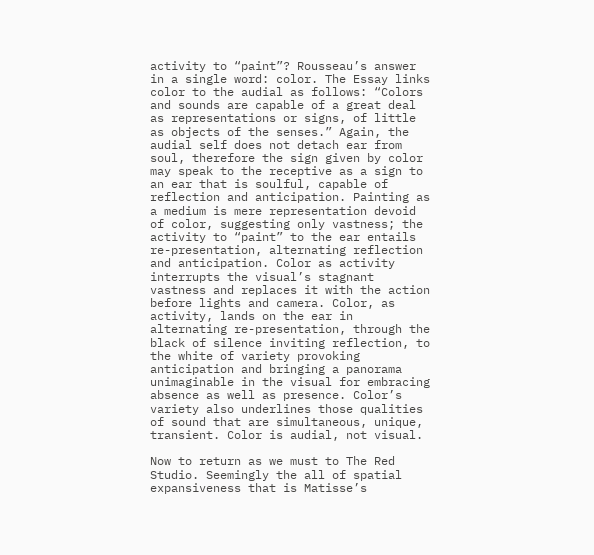activity to “paint”? Rousseau’s answer in a single word: color. The Essay links color to the audial as follows: “Colors and sounds are capable of a great deal as representations or signs, of little as objects of the senses.” Again, the audial self does not detach ear from soul, therefore the sign given by color may speak to the receptive as a sign to an ear that is soulful, capable of reflection and anticipation. Painting as a medium is mere representation devoid of color, suggesting only vastness; the activity to “paint” to the ear entails re-presentation, alternating reflection and anticipation. Color as activity interrupts the visual’s stagnant vastness and replaces it with the action before lights and camera. Color, as activity, lands on the ear in alternating re-presentation, through the black of silence inviting reflection, to the white of variety provoking anticipation and bringing a panorama unimaginable in the visual for embracing absence as well as presence. Color’s variety also underlines those qualities of sound that are simultaneous, unique, transient. Color is audial, not visual.

Now to return as we must to The Red Studio. Seemingly the all of spatial expansiveness that is Matisse’s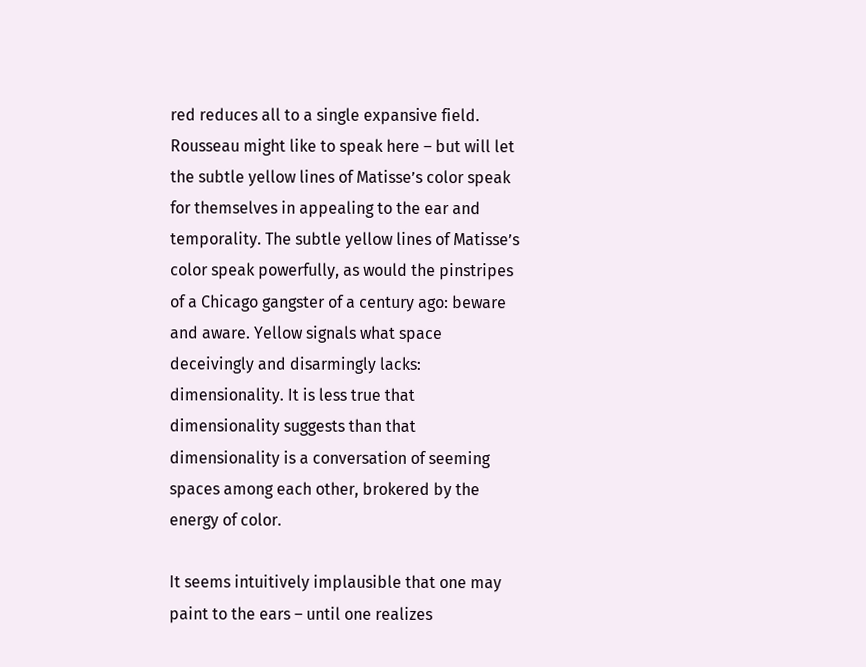red reduces all to a single expansive field. Rousseau might like to speak here – but will let the subtle yellow lines of Matisse’s color speak for themselves in appealing to the ear and temporality. The subtle yellow lines of Matisse’s color speak powerfully, as would the pinstripes of a Chicago gangster of a century ago: beware and aware. Yellow signals what space deceivingly and disarmingly lacks: dimensionality. It is less true that dimensionality suggests than that dimensionality is a conversation of seeming spaces among each other, brokered by the energy of color.

It seems intuitively implausible that one may paint to the ears – until one realizes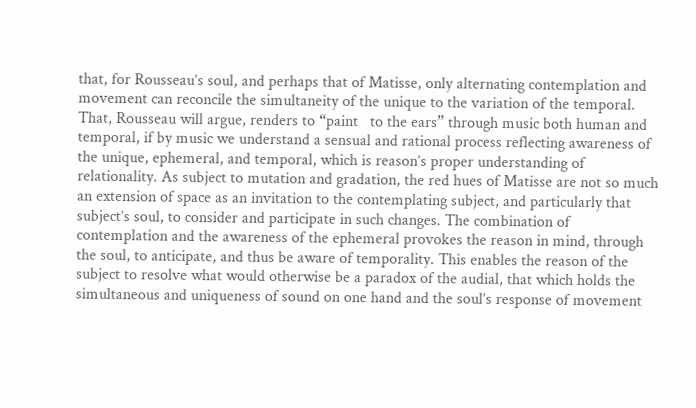that, for Rousseau’s soul, and perhaps that of Matisse, only alternating contemplation and movement can reconcile the simultaneity of the unique to the variation of the temporal. That, Rousseau will argue, renders to “paint   to the ears” through music both human and temporal, if by music we understand a sensual and rational process reflecting awareness of the unique, ephemeral, and temporal, which is reason’s proper understanding of relationality. As subject to mutation and gradation, the red hues of Matisse are not so much an extension of space as an invitation to the contemplating subject, and particularly that subject’s soul, to consider and participate in such changes. The combination of contemplation and the awareness of the ephemeral provokes the reason in mind, through the soul, to anticipate, and thus be aware of temporality. This enables the reason of the subject to resolve what would otherwise be a paradox of the audial, that which holds the simultaneous and uniqueness of sound on one hand and the soul’s response of movement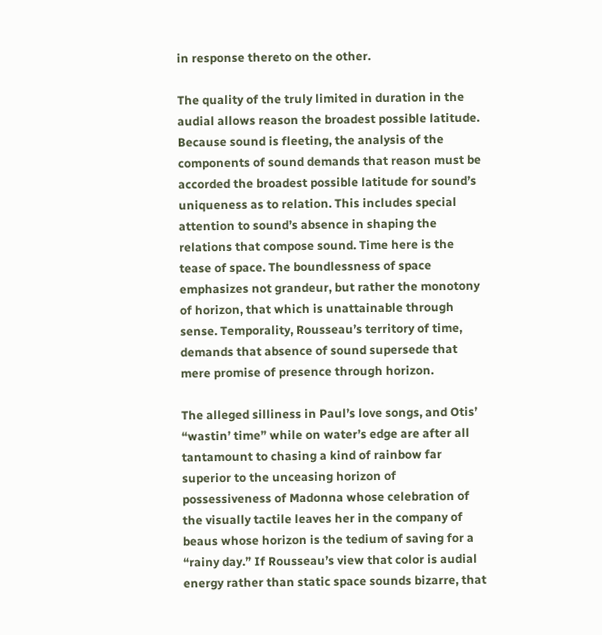in response thereto on the other.

The quality of the truly limited in duration in the audial allows reason the broadest possible latitude. Because sound is fleeting, the analysis of the components of sound demands that reason must be accorded the broadest possible latitude for sound’s uniqueness as to relation. This includes special attention to sound’s absence in shaping the relations that compose sound. Time here is the tease of space. The boundlessness of space emphasizes not grandeur, but rather the monotony of horizon, that which is unattainable through sense. Temporality, Rousseau’s territory of time, demands that absence of sound supersede that mere promise of presence through horizon.

The alleged silliness in Paul’s love songs, and Otis’ “wastin’ time” while on water’s edge are after all tantamount to chasing a kind of rainbow far superior to the unceasing horizon of possessiveness of Madonna whose celebration of the visually tactile leaves her in the company of beaus whose horizon is the tedium of saving for a “rainy day.” If Rousseau’s view that color is audial energy rather than static space sounds bizarre, that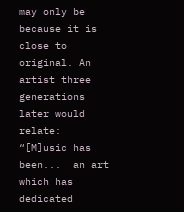may only be because it is close to original. An artist three generations later would relate: “[M]usic has been...  an art which has dedicated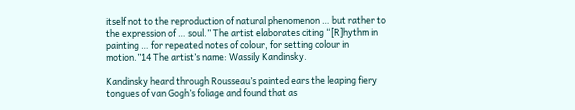itself not to the reproduction of natural phenomenon … but rather to the expression of … soul.” The artist elaborates citing “[R]hythm in painting … for repeated notes of colour, for setting colour in motion.”14 The artist’s name: Wassily Kandinsky.

Kandinsky heard through Rousseau’s painted ears the leaping fiery tongues of van Gogh’s foliage and found that as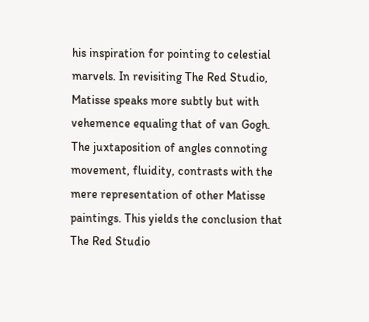his inspiration for pointing to celestial marvels. In revisiting The Red Studio, Matisse speaks more subtly but with vehemence equaling that of van Gogh. The juxtaposition of angles connoting movement, fluidity, contrasts with the mere representation of other Matisse paintings. This yields the conclusion that The Red Studio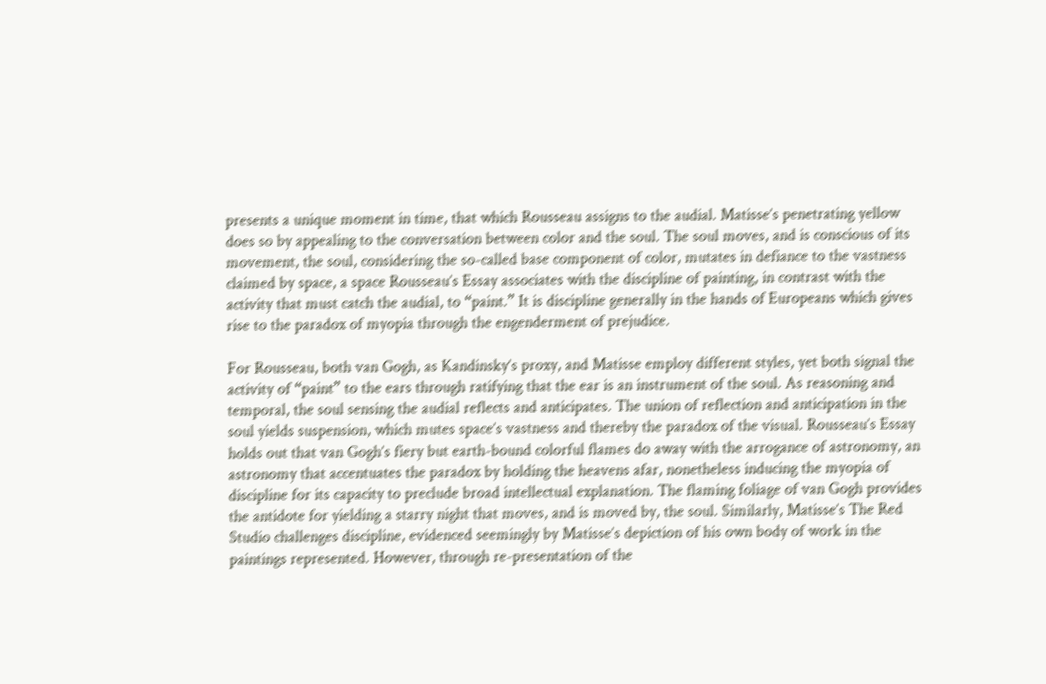presents a unique moment in time, that which Rousseau assigns to the audial. Matisse’s penetrating yellow does so by appealing to the conversation between color and the soul. The soul moves, and is conscious of its movement, the soul, considering the so-called base component of color, mutates in defiance to the vastness claimed by space, a space Rousseau’s Essay associates with the discipline of painting, in contrast with the activity that must catch the audial, to “paint.” It is discipline generally in the hands of Europeans which gives rise to the paradox of myopia through the engenderment of prejudice.

For Rousseau, both van Gogh, as Kandinsky’s proxy, and Matisse employ different styles, yet both signal the activity of “paint” to the ears through ratifying that the ear is an instrument of the soul. As reasoning and temporal, the soul sensing the audial reflects and anticipates. The union of reflection and anticipation in the soul yields suspension, which mutes space’s vastness and thereby the paradox of the visual. Rousseau’s Essay holds out that van Gogh’s fiery but earth-bound colorful flames do away with the arrogance of astronomy, an astronomy that accentuates the paradox by holding the heavens afar, nonetheless inducing the myopia of discipline for its capacity to preclude broad intellectual explanation. The flaming foliage of van Gogh provides the antidote for yielding a starry night that moves, and is moved by, the soul. Similarly, Matisse’s The Red Studio challenges discipline, evidenced seemingly by Matisse’s depiction of his own body of work in the paintings represented. However, through re-presentation of the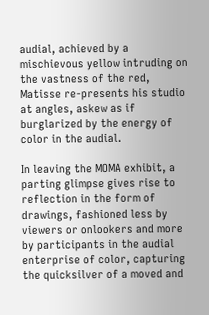audial, achieved by a mischievous yellow intruding on the vastness of the red, Matisse re-presents his studio at angles, askew as if burglarized by the energy of color in the audial.

In leaving the MOMA exhibit, a parting glimpse gives rise to reflection in the form of drawings, fashioned less by viewers or onlookers and more by participants in the audial enterprise of color, capturing the quicksilver of a moved and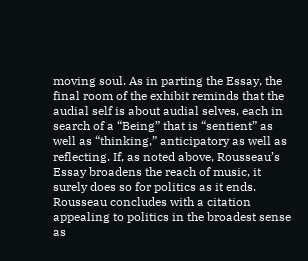moving soul. As in parting the Essay, the final room of the exhibit reminds that the audial self is about audial selves, each in search of a “Being” that is “sentient” as well as “thinking,” anticipatory as well as reflecting. If, as noted above, Rousseau’s Essay broadens the reach of music, it surely does so for politics as it ends. Rousseau concludes with a citation appealing to politics in the broadest sense as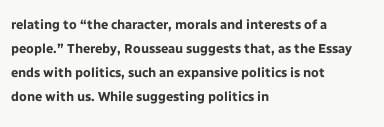relating to “the character, morals and interests of a people.” Thereby, Rousseau suggests that, as the Essay ends with politics, such an expansive politics is not done with us. While suggesting politics in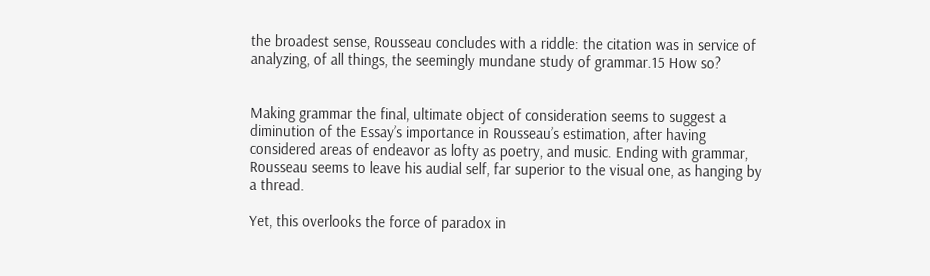the broadest sense, Rousseau concludes with a riddle: the citation was in service of analyzing, of all things, the seemingly mundane study of grammar.15 How so?


Making grammar the final, ultimate object of consideration seems to suggest a diminution of the Essay’s importance in Rousseau’s estimation, after having considered areas of endeavor as lofty as poetry, and music. Ending with grammar, Rousseau seems to leave his audial self, far superior to the visual one, as hanging by a thread.

Yet, this overlooks the force of paradox in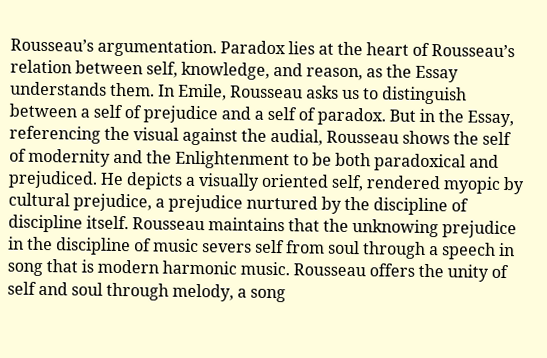Rousseau’s argumentation. Paradox lies at the heart of Rousseau’s relation between self, knowledge, and reason, as the Essay understands them. In Emile, Rousseau asks us to distinguish between a self of prejudice and a self of paradox. But in the Essay, referencing the visual against the audial, Rousseau shows the self of modernity and the Enlightenment to be both paradoxical and prejudiced. He depicts a visually oriented self, rendered myopic by cultural prejudice, a prejudice nurtured by the discipline of discipline itself. Rousseau maintains that the unknowing prejudice in the discipline of music severs self from soul through a speech in song that is modern harmonic music. Rousseau offers the unity of self and soul through melody, a song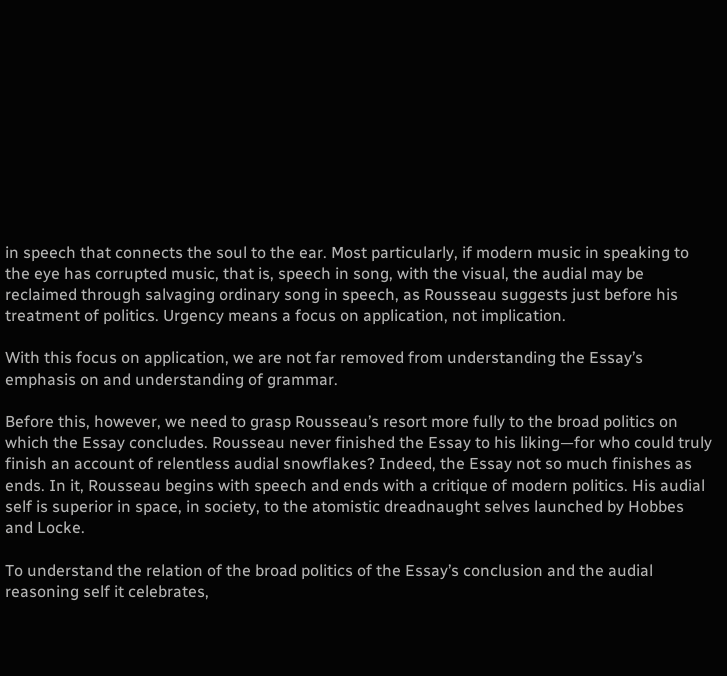in speech that connects the soul to the ear. Most particularly, if modern music in speaking to the eye has corrupted music, that is, speech in song, with the visual, the audial may be reclaimed through salvaging ordinary song in speech, as Rousseau suggests just before his treatment of politics. Urgency means a focus on application, not implication.

With this focus on application, we are not far removed from understanding the Essay’s emphasis on and understanding of grammar.

Before this, however, we need to grasp Rousseau’s resort more fully to the broad politics on which the Essay concludes. Rousseau never finished the Essay to his liking—for who could truly finish an account of relentless audial snowflakes? Indeed, the Essay not so much finishes as ends. In it, Rousseau begins with speech and ends with a critique of modern politics. His audial self is superior in space, in society, to the atomistic dreadnaught selves launched by Hobbes and Locke.

To understand the relation of the broad politics of the Essay’s conclusion and the audial reasoning self it celebrates,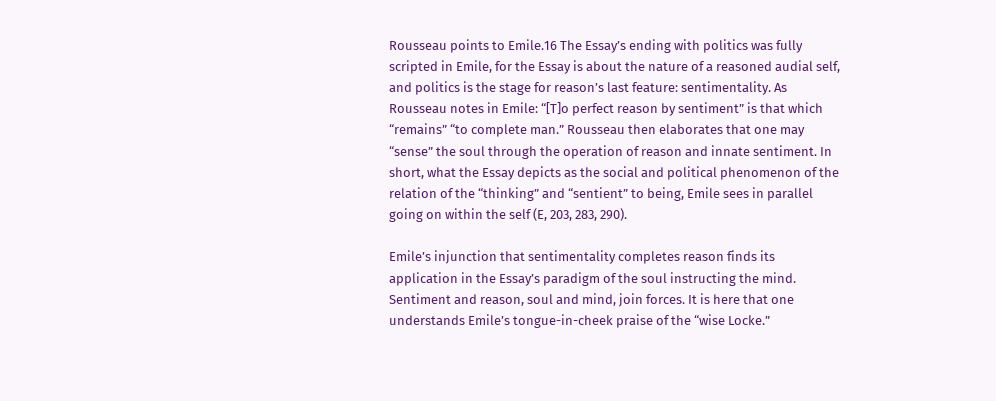Rousseau points to Emile.16 The Essay’s ending with politics was fully scripted in Emile, for the Essay is about the nature of a reasoned audial self, and politics is the stage for reason’s last feature: sentimentality. As Rousseau notes in Emile: “[T]o perfect reason by sentiment” is that which “remains” “to complete man.” Rousseau then elaborates that one may “sense” the soul through the operation of reason and innate sentiment. In short, what the Essay depicts as the social and political phenomenon of the relation of the “thinking” and “sentient” to being, Emile sees in parallel going on within the self (E, 203, 283, 290).

Emile’s injunction that sentimentality completes reason finds its application in the Essay’s paradigm of the soul instructing the mind. Sentiment and reason, soul and mind, join forces. It is here that one understands Emile’s tongue-in-cheek praise of the “wise Locke.”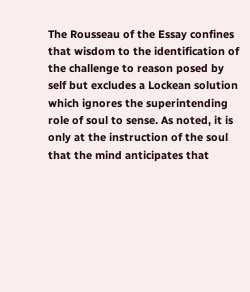The Rousseau of the Essay confines that wisdom to the identification of the challenge to reason posed by self but excludes a Lockean solution which ignores the superintending role of soul to sense. As noted, it is only at the instruction of the soul that the mind anticipates that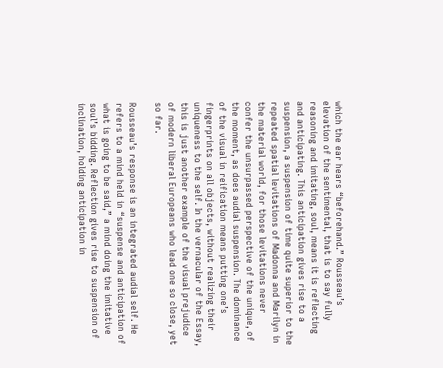which the ear hears “beforehand.” Rousseau’s elevation of the sentimental, that is to say fully reasoning and imitating, soul, means it is reflecting and anticipating. This anticipation gives rise to a suspension, a suspension of time quite superior to the repeated spatial levitations of Madonna and Marilyn in the material world, for those levitations never confer the unsurpassed perspective of the unique, of the moment, as does audial suspension. The dominance of the visual in reification means putting one’s fingerprints on all objects, without realizing their uniqueness to the self. In the vernacular of the Essay, this is just another example of the visual prejudice of modern liberal Europeans who lead one so close, yet so far.

Rousseau’s response is an integrated audial self. He refers to a mind held in “suspense and anticipation of what is going to be said,” a mind doing the imitative soul’s bidding. Reflection gives rise to suspension of inclination, holding anticipation in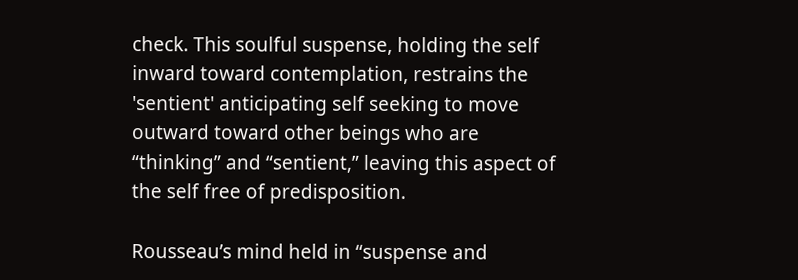check. This soulful suspense, holding the self inward toward contemplation, restrains the 'sentient' anticipating self seeking to move outward toward other beings who are “thinking” and “sentient,” leaving this aspect of the self free of predisposition.

Rousseau’s mind held in “suspense and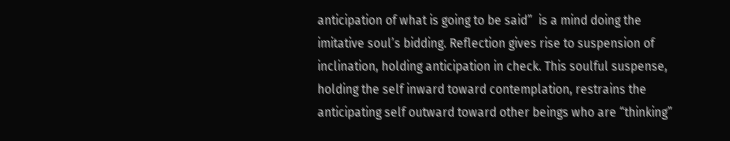anticipation of what is going to be said”  is a mind doing the imitative soul’s bidding. Reflection gives rise to suspension of inclination, holding anticipation in check. This soulful suspense, holding the self inward toward contemplation, restrains the anticipating self outward toward other beings who are “thinking”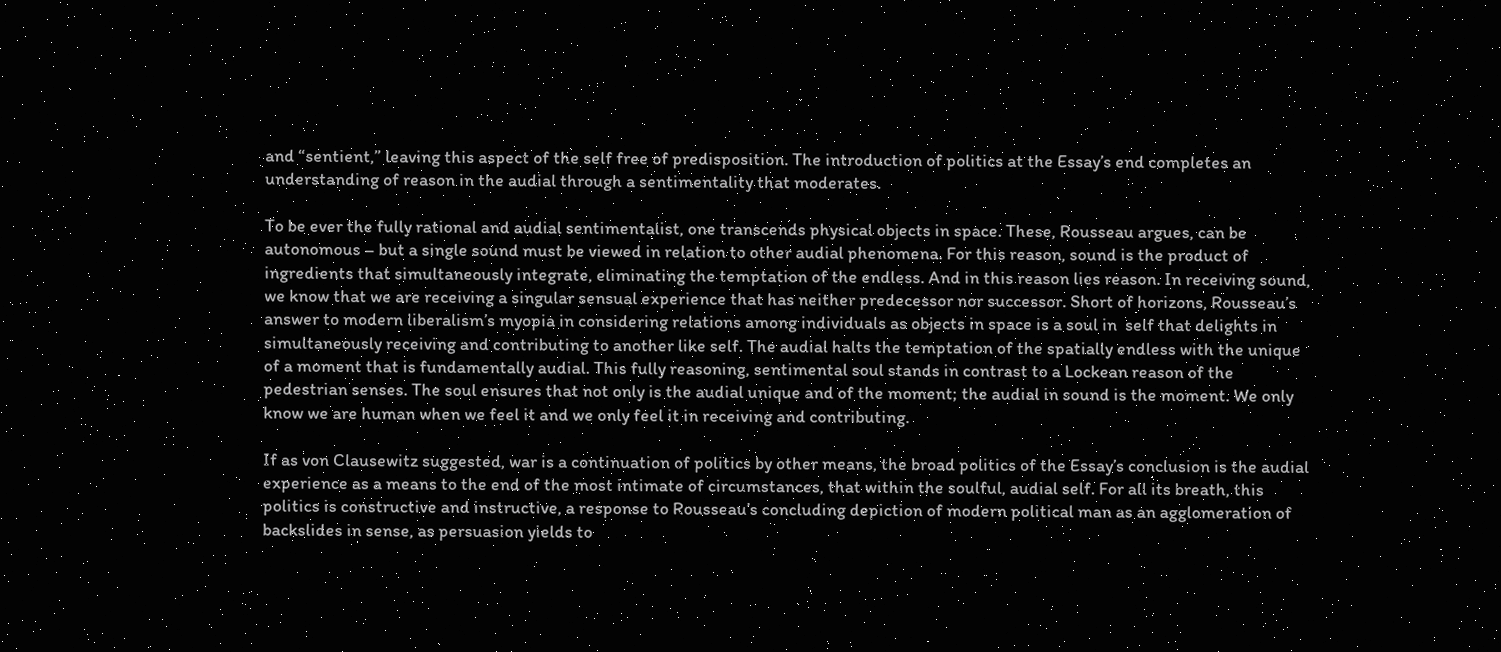and “sentient,” leaving this aspect of the self free of predisposition. The introduction of politics at the Essay’s end completes an understanding of reason in the audial through a sentimentality that moderates.

To be ever the fully rational and audial sentimentalist, one transcends physical objects in space. These, Rousseau argues, can be autonomous – but a single sound must be viewed in relation to other audial phenomena. For this reason, sound is the product of ingredients that simultaneously integrate, eliminating the temptation of the endless. And in this reason lies reason. In receiving sound, we know that we are receiving a singular sensual experience that has neither predecessor nor successor. Short of horizons, Rousseau’s answer to modern liberalism’s myopia in considering relations among individuals as objects in space is a soul in  self that delights in simultaneously receiving and contributing to another like self. The audial halts the temptation of the spatially endless with the unique of a moment that is fundamentally audial. This fully reasoning, sentimental soul stands in contrast to a Lockean reason of the pedestrian senses. The soul ensures that not only is the audial unique and of the moment; the audial in sound is the moment. We only know we are human when we feel it and we only feel it in receiving and contributing.

If as von Clausewitz suggested, war is a continuation of politics by other means, the broad politics of the Essay’s conclusion is the audial experience as a means to the end of the most intimate of circumstances, that within the soulful, audial self. For all its breath, this politics is constructive and instructive, a response to Rousseau’s concluding depiction of modern political man as an agglomeration of backslides in sense, as persuasion yields to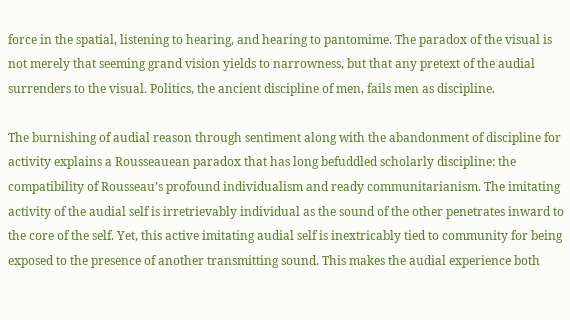force in the spatial, listening to hearing, and hearing to pantomime. The paradox of the visual is not merely that seeming grand vision yields to narrowness, but that any pretext of the audial surrenders to the visual. Politics, the ancient discipline of men, fails men as discipline.

The burnishing of audial reason through sentiment along with the abandonment of discipline for activity explains a Rousseauean paradox that has long befuddled scholarly discipline: the compatibility of Rousseau’s profound individualism and ready communitarianism. The imitating activity of the audial self is irretrievably individual as the sound of the other penetrates inward to the core of the self. Yet, this active imitating audial self is inextricably tied to community for being exposed to the presence of another transmitting sound. This makes the audial experience both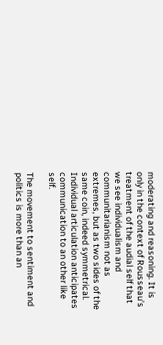moderating and reasoning. It is only in the context of Rousseau’s treatment of the audial self that we see individualism and communitarianism not as extremes, but as two sides of the same coin, indeed symmetrical. Individual articulation anticipates communication to an other like self.

The movement to sentiment and politics is more than an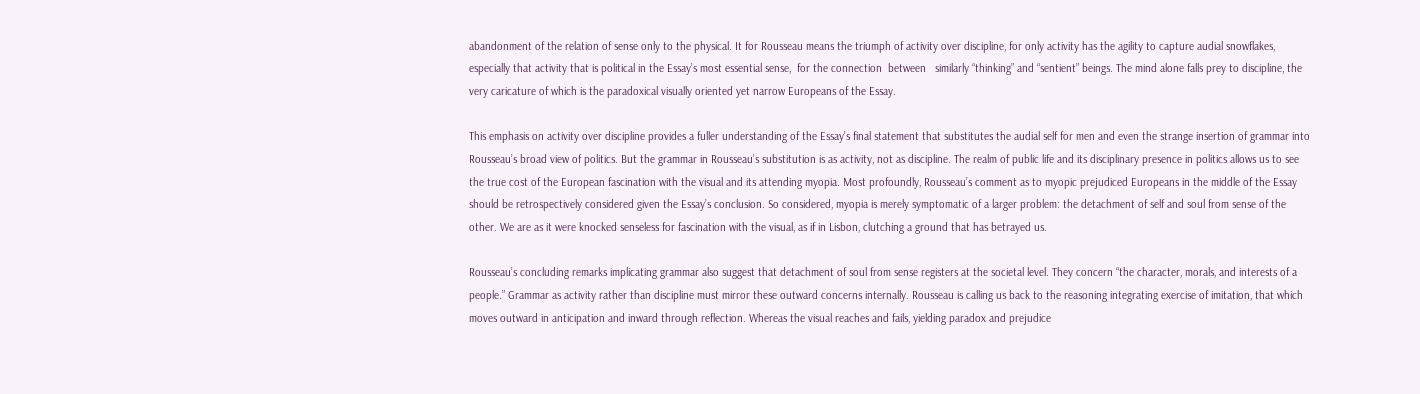abandonment of the relation of sense only to the physical. It for Rousseau means the triumph of activity over discipline, for only activity has the agility to capture audial snowflakes, especially that activity that is political in the Essay’s most essential sense,  for the connection  between   similarly “thinking” and “sentient” beings. The mind alone falls prey to discipline, the very caricature of which is the paradoxical visually oriented yet narrow Europeans of the Essay.

This emphasis on activity over discipline provides a fuller understanding of the Essay’s final statement that substitutes the audial self for men and even the strange insertion of grammar into Rousseau’s broad view of politics. But the grammar in Rousseau’s substitution is as activity, not as discipline. The realm of public life and its disciplinary presence in politics allows us to see the true cost of the European fascination with the visual and its attending myopia. Most profoundly, Rousseau’s comment as to myopic prejudiced Europeans in the middle of the Essay should be retrospectively considered given the Essay’s conclusion. So considered, myopia is merely symptomatic of a larger problem: the detachment of self and soul from sense of the other. We are as it were knocked senseless for fascination with the visual, as if in Lisbon, clutching a ground that has betrayed us.

Rousseau’s concluding remarks implicating grammar also suggest that detachment of soul from sense registers at the societal level. They concern “the character, morals, and interests of a people.” Grammar as activity rather than discipline must mirror these outward concerns internally. Rousseau is calling us back to the reasoning integrating exercise of imitation, that which moves outward in anticipation and inward through reflection. Whereas the visual reaches and fails, yielding paradox and prejudice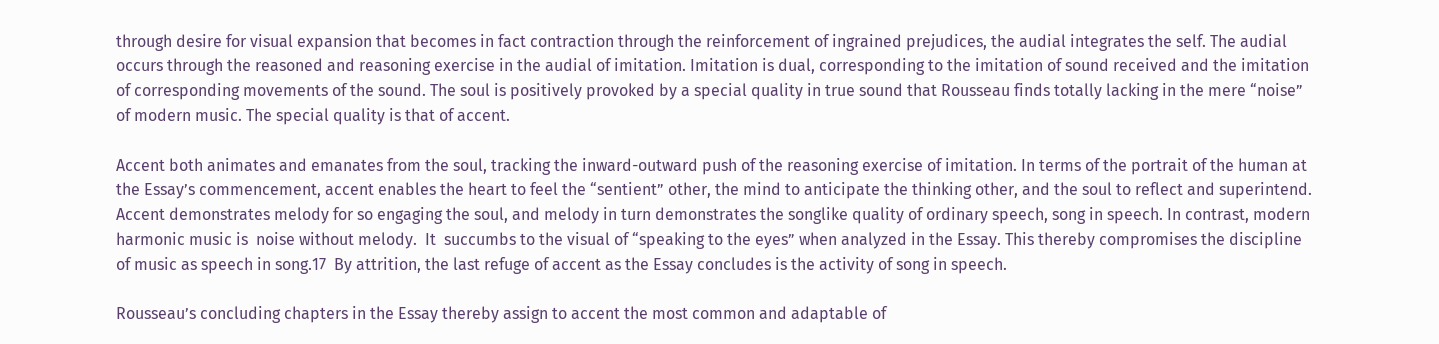through desire for visual expansion that becomes in fact contraction through the reinforcement of ingrained prejudices, the audial integrates the self. The audial occurs through the reasoned and reasoning exercise in the audial of imitation. Imitation is dual, corresponding to the imitation of sound received and the imitation of corresponding movements of the sound. The soul is positively provoked by a special quality in true sound that Rousseau finds totally lacking in the mere “noise” of modern music. The special quality is that of accent.

Accent both animates and emanates from the soul, tracking the inward-outward push of the reasoning exercise of imitation. In terms of the portrait of the human at the Essay’s commencement, accent enables the heart to feel the “sentient” other, the mind to anticipate the thinking other, and the soul to reflect and superintend. Accent demonstrates melody for so engaging the soul, and melody in turn demonstrates the songlike quality of ordinary speech, song in speech. In contrast, modern harmonic music is  noise without melody.  It  succumbs to the visual of “speaking to the eyes” when analyzed in the Essay. This thereby compromises the discipline of music as speech in song.17  By attrition, the last refuge of accent as the Essay concludes is the activity of song in speech.

Rousseau’s concluding chapters in the Essay thereby assign to accent the most common and adaptable of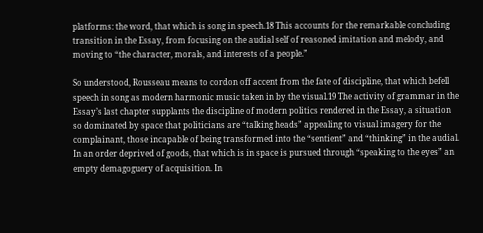platforms: the word, that which is song in speech.18 This accounts for the remarkable concluding transition in the Essay, from focusing on the audial self of reasoned imitation and melody, and moving to “the character, morals, and interests of a people.”

So understood, Rousseau means to cordon off accent from the fate of discipline, that which befell speech in song as modern harmonic music taken in by the visual.19 The activity of grammar in the Essay’s last chapter supplants the discipline of modern politics rendered in the Essay, a situation so dominated by space that politicians are “talking heads” appealing to visual imagery for the complainant, those incapable of being transformed into the “sentient” and “thinking” in the audial.  In an order deprived of goods, that which is in space is pursued through “speaking to the eyes” an empty demagoguery of acquisition. In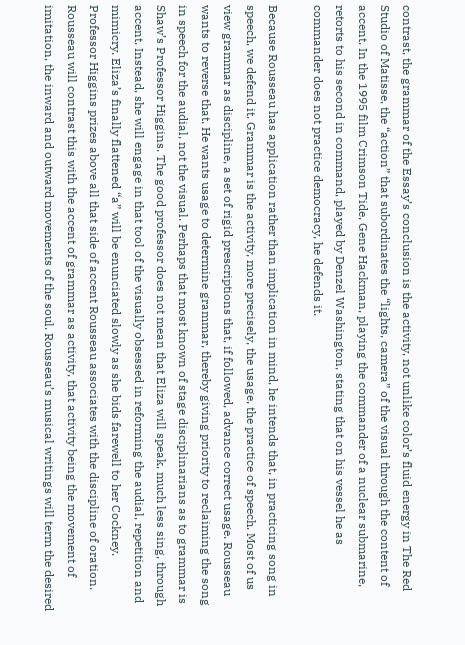contrast, the grammar of the Essay’s conclusion is the activity, not unlike color’s fluid energy in The Red Studio of Matisse, the “action” that subordinates the “lights, camera” of the visual through the content of accent. In the 1995 film Crimson Tide, Gene Hackman, playing the commander of a nuclear submarine, retorts to his second in command, played by Denzel Washington, stating that on his vessel he as commander does not practice democracy, he defends it.

Because Rousseau has application rather than implication in mind, he intends that, in practicing song in speech, we defend it. Grammar is the activity, more precisely, the usage, the practice of speech. Most of us view grammar as discipline, a set of rigid prescriptions that, if followed, advance correct usage. Rousseau wants to reverse that. He wants usage to determine grammar, thereby giving priority to reclaiming the song in speech for the audial, not the visual. Perhaps that most known of stage disciplinarians as to grammar is Shaw’s Professor Higgins. The good professor does not mean that Eliza will speak, much less sing, through accent. Instead, she will engage in that tool of the visually obsessed in reforming the audial, repetition and mimicry. Eliza’s finally flattened “a” will be enunciated slowly as she bids farewell to her Cockney. Professor Higgins prizes above all that side of accent Rousseau associates with the discipline of oration.
Rousseau will contrast this with the accent of grammar as activity, that activity being the movement of imitation, the inward and outward movements of the soul. Rousseau’s musical writings will term the desired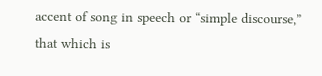accent of song in speech or “simple discourse,” that which is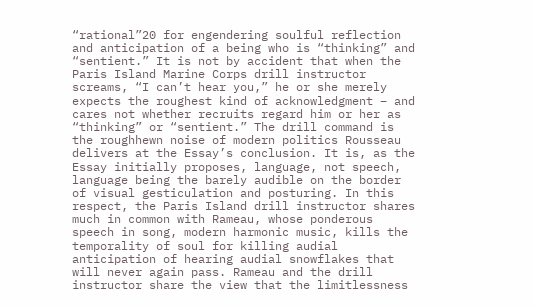“rational”20 for engendering soulful reflection and anticipation of a being who is “thinking” and “sentient.” It is not by accident that when the Paris Island Marine Corps drill instructor screams, “I can’t hear you,” he or she merely expects the roughest kind of acknowledgment – and cares not whether recruits regard him or her as “thinking” or “sentient.” The drill command is the roughhewn noise of modern politics Rousseau delivers at the Essay’s conclusion. It is, as the Essay initially proposes, language, not speech, language being the barely audible on the border of visual gesticulation and posturing. In this respect, the Paris Island drill instructor shares much in common with Rameau, whose ponderous speech in song, modern harmonic music, kills the temporality of soul for killing audial anticipation of hearing audial snowflakes that will never again pass. Rameau and the drill instructor share the view that the limitlessness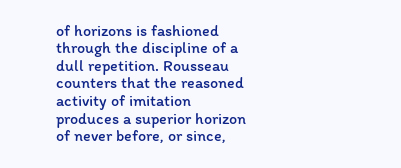of horizons is fashioned through the discipline of a dull repetition. Rousseau counters that the reasoned activity of imitation produces a superior horizon of never before, or since,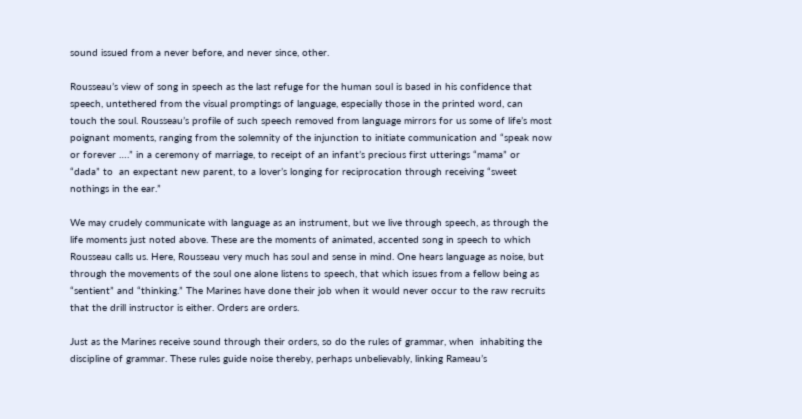sound issued from a never before, and never since, other.

Rousseau’s view of song in speech as the last refuge for the human soul is based in his confidence that speech, untethered from the visual promptings of language, especially those in the printed word, can touch the soul. Rousseau’s profile of such speech removed from language mirrors for us some of life’s most poignant moments, ranging from the solemnity of the injunction to initiate communication and “speak now or forever ….” in a ceremony of marriage, to receipt of an infant’s precious first utterings “mama” or “dada” to  an expectant new parent, to a lover’s longing for reciprocation through receiving “sweet nothings in the ear.”

We may crudely communicate with language as an instrument, but we live through speech, as through the life moments just noted above. These are the moments of animated, accented song in speech to which Rousseau calls us. Here, Rousseau very much has soul and sense in mind. One hears language as noise, but through the movements of the soul one alone listens to speech, that which issues from a fellow being as “sentient” and “thinking.” The Marines have done their job when it would never occur to the raw recruits that the drill instructor is either. Orders are orders.

Just as the Marines receive sound through their orders, so do the rules of grammar, when  inhabiting the discipline of grammar. These rules guide noise thereby, perhaps unbelievably, linking Rameau’s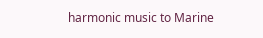harmonic music to Marine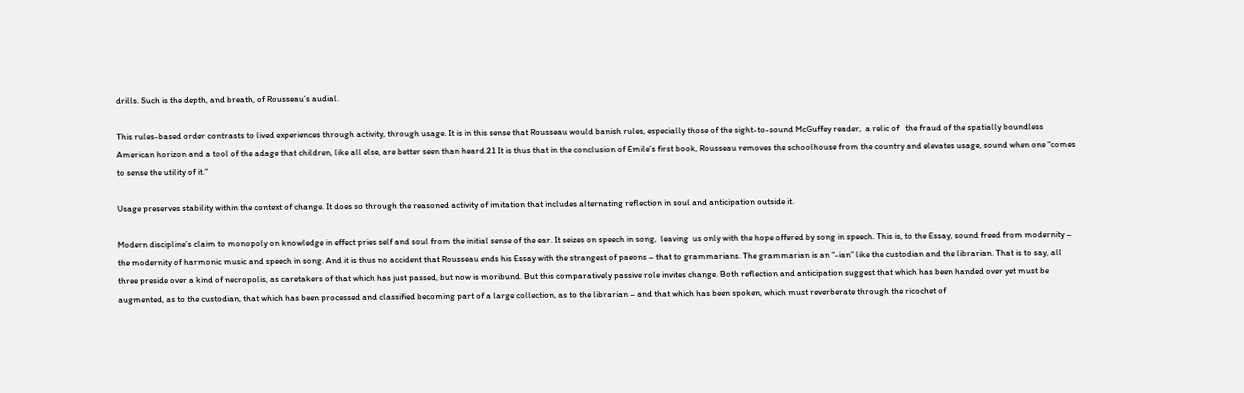drills. Such is the depth, and breath, of Rousseau’s audial.

This rules-based order contrasts to lived experiences through activity, through usage. It is in this sense that Rousseau would banish rules, especially those of the sight-to-sound McGuffey reader,  a relic of   the fraud of the spatially boundless American horizon and a tool of the adage that children, like all else, are better seen than heard.21 It is thus that in the conclusion of Emile’s first book, Rousseau removes the schoolhouse from the country and elevates usage, sound when one “comes to sense the utility of it.”

Usage preserves stability within the context of change. It does so through the reasoned activity of imitation that includes alternating reflection in soul and anticipation outside it.

Modern discipline’s claim to monopoly on knowledge in effect pries self and soul from the initial sense of the ear. It seizes on speech in song,  leaving  us only with the hope offered by song in speech. This is, to the Essay, sound freed from modernity – the modernity of harmonic music and speech in song. And it is thus no accident that Rousseau ends his Essay with the strangest of paeons – that to grammarians. The grammarian is an “-ian” like the custodian and the librarian. That is to say, all three preside over a kind of necropolis, as caretakers of that which has just passed, but now is moribund. But this comparatively passive role invites change. Both reflection and anticipation suggest that which has been handed over yet must be augmented, as to the custodian, that which has been processed and classified becoming part of a large collection, as to the librarian – and that which has been spoken, which must reverberate through the ricochet of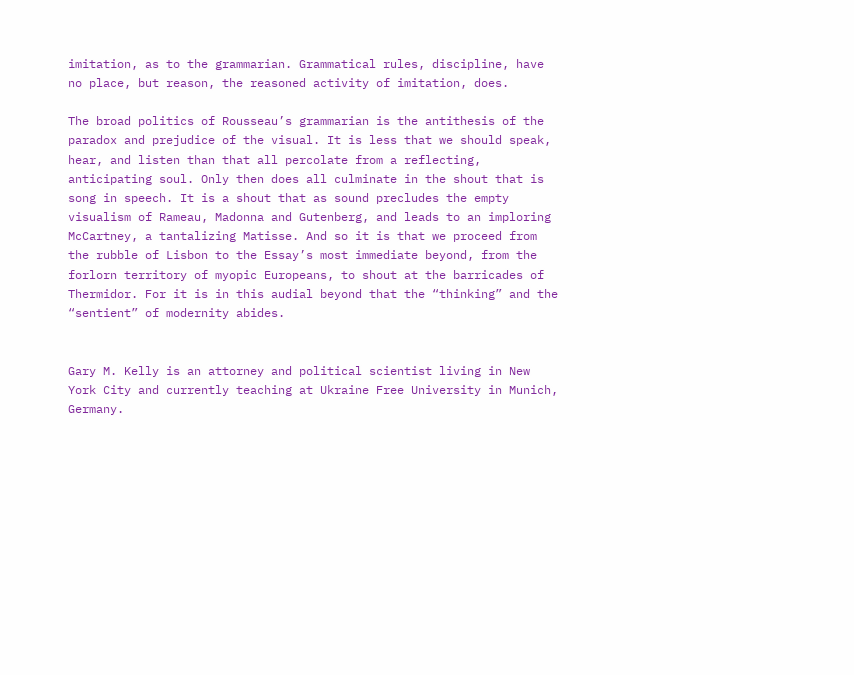imitation, as to the grammarian. Grammatical rules, discipline, have no place, but reason, the reasoned activity of imitation, does.

The broad politics of Rousseau’s grammarian is the antithesis of the paradox and prejudice of the visual. It is less that we should speak, hear, and listen than that all percolate from a reflecting, anticipating soul. Only then does all culminate in the shout that is song in speech. It is a shout that as sound precludes the empty visualism of Rameau, Madonna and Gutenberg, and leads to an imploring McCartney, a tantalizing Matisse. And so it is that we proceed from the rubble of Lisbon to the Essay’s most immediate beyond, from the forlorn territory of myopic Europeans, to shout at the barricades of Thermidor. For it is in this audial beyond that the “thinking” and the “sentient” of modernity abides.


Gary M. Kelly is an attorney and political scientist living in New York City and currently teaching at Ukraine Free University in Munich, Germany.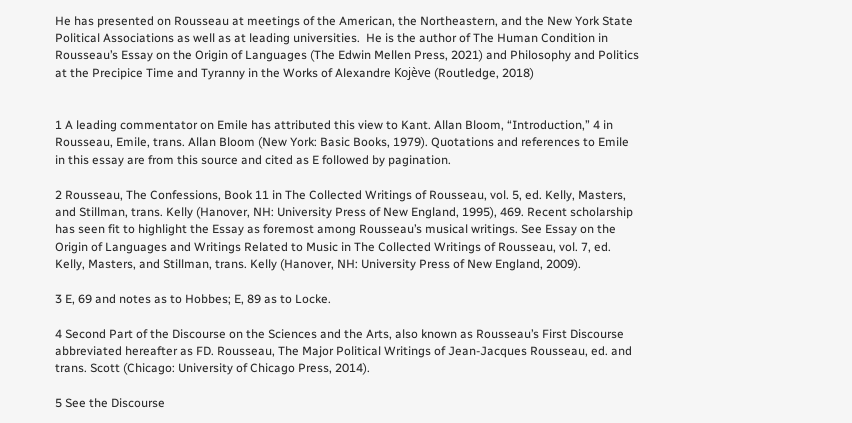He has presented on Rousseau at meetings of the American, the Northeastern, and the New York State Political Associations as well as at leading universities.  He is the author of The Human Condition in Rousseau’s Essay on the Origin of Languages (The Edwin Mellen Press, 2021) and Philosophy and Politics at the Precipice Time and Tyranny in the Works of Alexandre Kojève (Routledge, 2018)


1 A leading commentator on Emile has attributed this view to Kant. Allan Bloom, “Introduction,” 4 in Rousseau, Emile, trans. Allan Bloom (New York: Basic Books, 1979). Quotations and references to Emile in this essay are from this source and cited as E followed by pagination.

2 Rousseau, The Confessions, Book 11 in The Collected Writings of Rousseau, vol. 5, ed. Kelly, Masters, and Stillman, trans. Kelly (Hanover, NH: University Press of New England, 1995), 469. Recent scholarship has seen fit to highlight the Essay as foremost among Rousseau’s musical writings. See Essay on the Origin of Languages and Writings Related to Music in The Collected Writings of Rousseau, vol. 7, ed. Kelly, Masters, and Stillman, trans. Kelly (Hanover, NH: University Press of New England, 2009).

3 E, 69 and notes as to Hobbes; E, 89 as to Locke.

4 Second Part of the Discourse on the Sciences and the Arts, also known as Rousseau’s First Discourse abbreviated hereafter as FD. Rousseau, The Major Political Writings of Jean-Jacques Rousseau, ed. and trans. Scott (Chicago: University of Chicago Press, 2014).

5 See the Discourse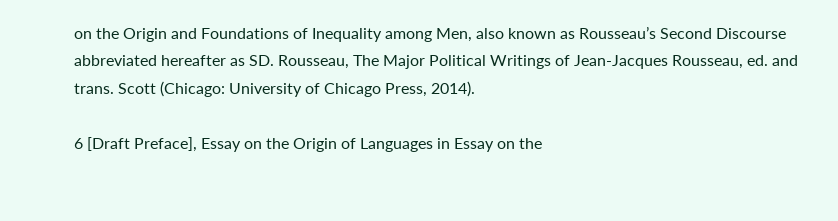on the Origin and Foundations of Inequality among Men, also known as Rousseau’s Second Discourse abbreviated hereafter as SD. Rousseau, The Major Political Writings of Jean-Jacques Rousseau, ed. and trans. Scott (Chicago: University of Chicago Press, 2014).

6 [Draft Preface], Essay on the Origin of Languages in Essay on the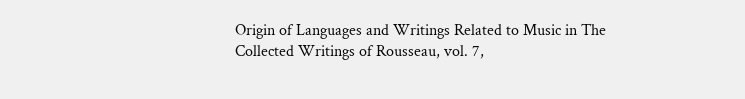Origin of Languages and Writings Related to Music in The Collected Writings of Rousseau, vol. 7,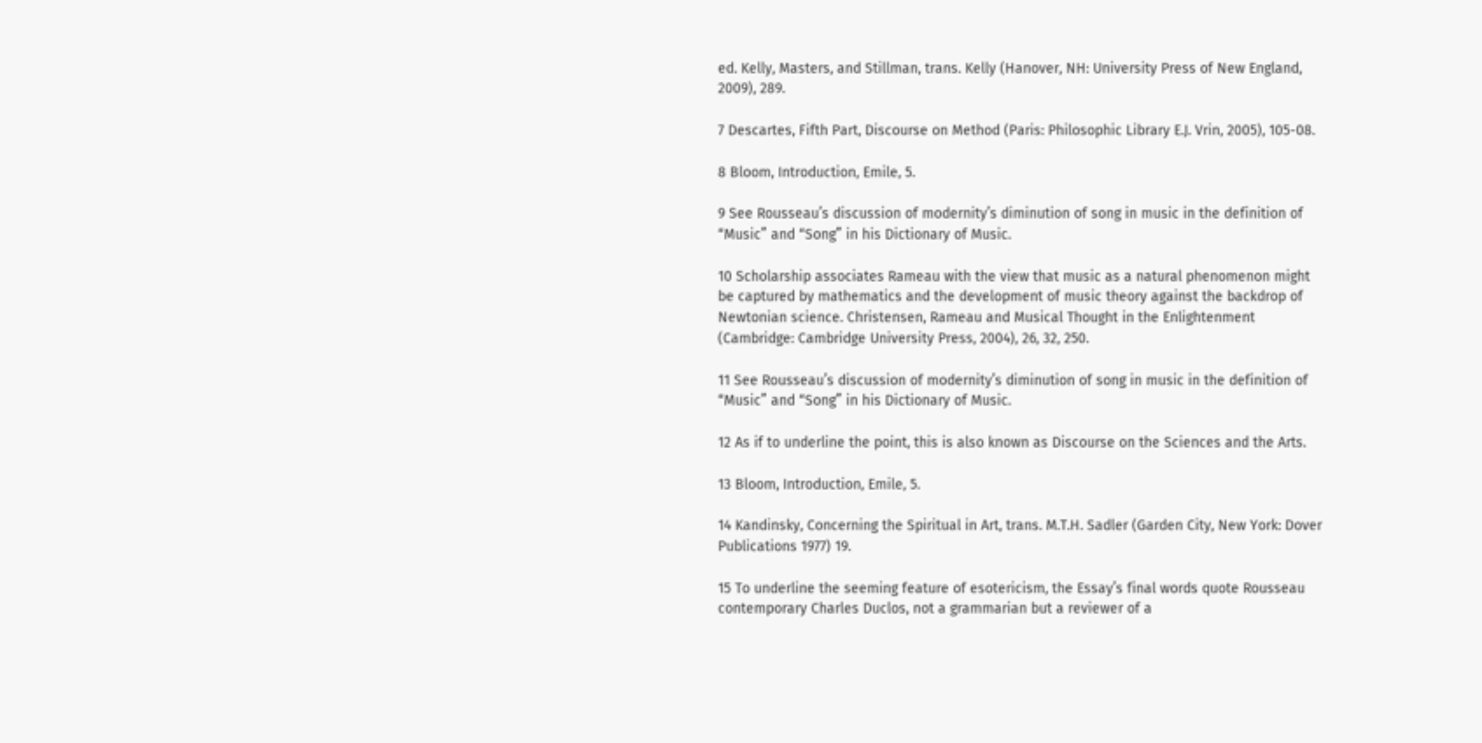ed. Kelly, Masters, and Stillman, trans. Kelly (Hanover, NH: University Press of New England, 2009), 289.

7 Descartes, Fifth Part, Discourse on Method (Paris: Philosophic Library E.J. Vrin, 2005), 105-08.

8 Bloom, Introduction, Emile, 5.

9 See Rousseau’s discussion of modernity’s diminution of song in music in the definition of “Music” and “Song” in his Dictionary of Music.

10 Scholarship associates Rameau with the view that music as a natural phenomenon might be captured by mathematics and the development of music theory against the backdrop of Newtonian science. Christensen, Rameau and Musical Thought in the Enlightenment (Cambridge: Cambridge University Press, 2004), 26, 32, 250.

11 See Rousseau’s discussion of modernity’s diminution of song in music in the definition of “Music” and “Song” in his Dictionary of Music.

12 As if to underline the point, this is also known as Discourse on the Sciences and the Arts.

13 Bloom, Introduction, Emile, 5.

14 Kandinsky, Concerning the Spiritual in Art, trans. M.T.H. Sadler (Garden City, New York: Dover Publications 1977) 19.

15 To underline the seeming feature of esotericism, the Essay’s final words quote Rousseau contemporary Charles Duclos, not a grammarian but a reviewer of a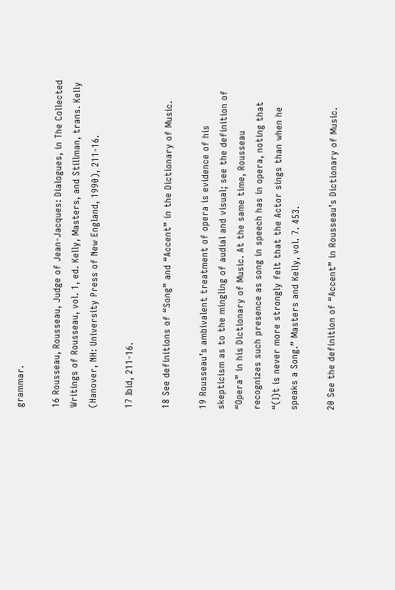grammar.

16 Rousseau, Rousseau, Judge of Jean-Jacques: Dialogues, in The Collected Writings of Rousseau, vol. 1, ed. Kelly, Masters, and Stillman, trans. Kelly (Hanover, NH: University Press of New England, 1990), 211-16.

17 Ibid, 211-16.

18 See definitions of “Song” and “Accent” in the Dictionary of Music.

19 Rousseau’s ambivalent treatment of opera is evidence of his skepticism as to the mingling of audial and visual; see the definition of “Opera” in his Dictionary of Music. At the same time, Rousseau recognizes such presence as song in speech has in opera, noting that “(I)t is never more strongly felt that the Actor sings than when he speaks a Song.” Masters and Kelly, vol. 7. 453.

20 See the definition of “Accent” in Rousseau’s Dictionary of Music.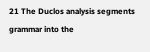21 The Duclos analysis segments grammar into the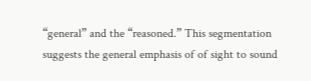“general” and the “reasoned.” This segmentation suggests the general emphasis of of sight to sound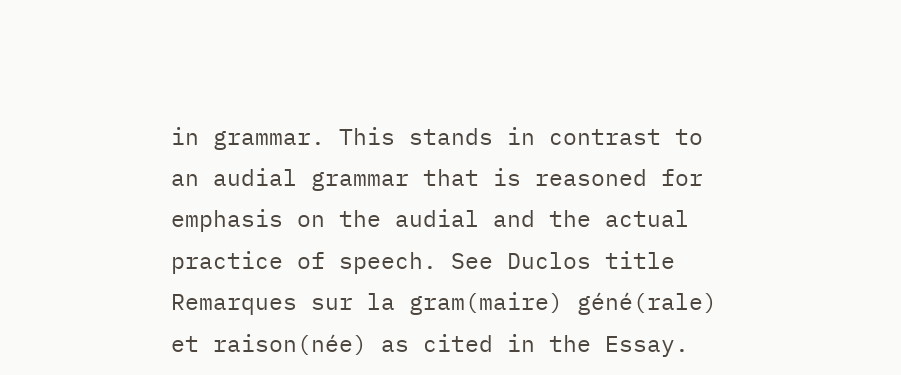in grammar. This stands in contrast to an audial grammar that is reasoned for emphasis on the audial and the actual practice of speech. See Duclos title Remarques sur la gram(maire) géné(rale) et raison(née) as cited in the Essay.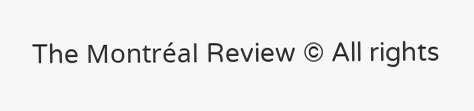The Montréal Review © All rights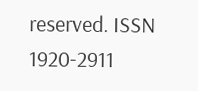reserved. ISSN 1920-2911